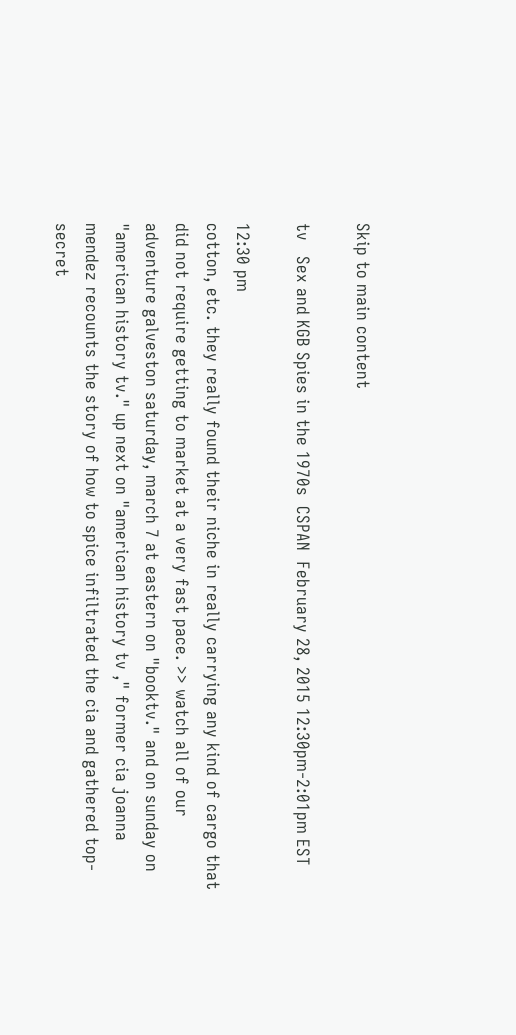Skip to main content

tv   Sex and KGB Spies in the 1970s  CSPAN  February 28, 2015 12:30pm-2:01pm EST

12:30 pm
cotton, etc. they really found their niche in really carrying any kind of cargo that did not require getting to market at a very fast pace. >> watch all of our adventure galveston saturday, march 7 at eastern on "booktv." and on sunday on "american history tv." up next on "american history tv ," former cia joanna mendez recounts the story of how to spice infiltrated the cia and gathered top-secret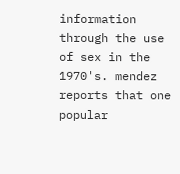information through the use of sex in the 1970's. mendez reports that one popular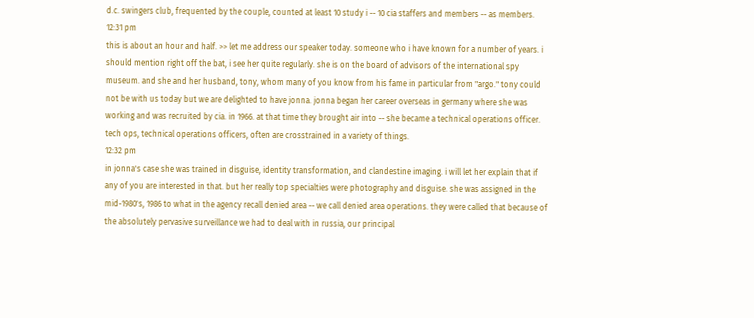d.c. swingers club, frequented by the couple, counted at least 10 study i -- 10 cia staffers and members -- as members.
12:31 pm
this is about an hour and half. >> let me address our speaker today. someone who i have known for a number of years. i should mention right off the bat, i see her quite regularly. she is on the board of advisors of the international spy museum. and she and her husband, tony, whom many of you know from his fame in particular from "argo." tony could not be with us today but we are delighted to have jonna. jonna began her career overseas in germany where she was working and was recruited by cia. in 1966. at that time they brought air into -- she became a technical operations officer. tech ops, technical operations officers, often are crosstrained in a variety of things.
12:32 pm
in jonna's case she was trained in disguise, identity transformation, and clandestine imaging. i will let her explain that if any of you are interested in that. but her really top specialties were photography and disguise. she was assigned in the mid-1980's, 1986 to what in the agency recall denied area -- we call denied area operations. they were called that because of the absolutely pervasive surveillance we had to deal with in russia, our principal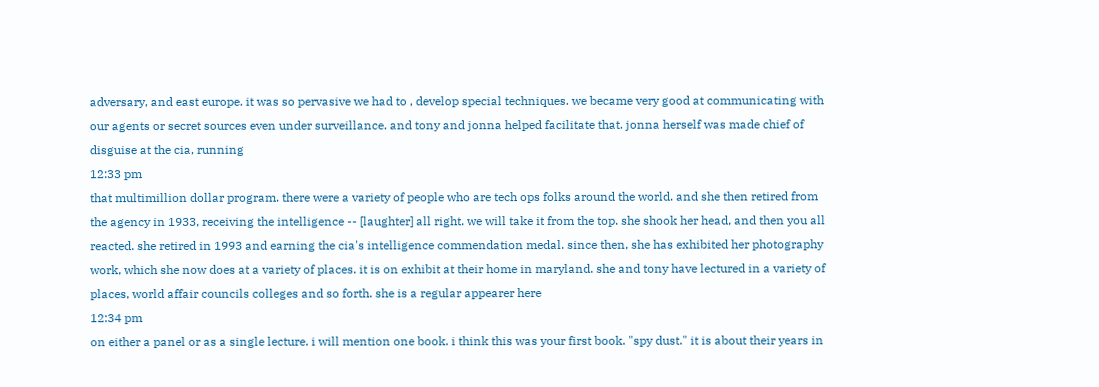adversary, and east europe. it was so pervasive we had to , develop special techniques. we became very good at communicating with our agents or secret sources even under surveillance. and tony and jonna helped facilitate that. jonna herself was made chief of disguise at the cia, running
12:33 pm
that multimillion dollar program. there were a variety of people who are tech ops folks around the world. and she then retired from the agency in 1933, receiving the intelligence -- [laughter] all right. we will take it from the top. she shook her head, and then you all reacted. she retired in 1993 and earning the cia's intelligence commendation medal. since then, she has exhibited her photography work, which she now does at a variety of places. it is on exhibit at their home in maryland. she and tony have lectured in a variety of places, world affair councils colleges and so forth. she is a regular appearer here
12:34 pm
on either a panel or as a single lecture. i will mention one book. i think this was your first book. "spy dust." it is about their years in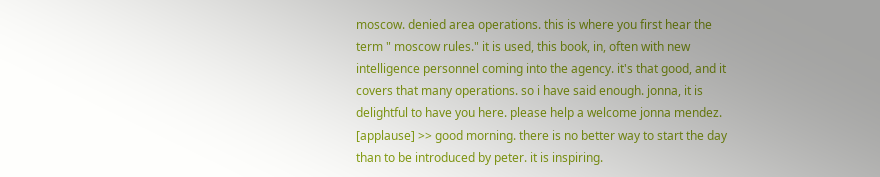moscow. denied area operations. this is where you first hear the term " moscow rules." it is used, this book, in, often with new intelligence personnel coming into the agency. it's that good, and it covers that many operations. so i have said enough. jonna, it is delightful to have you here. please help a welcome jonna mendez. [applause] >> good morning. there is no better way to start the day than to be introduced by peter. it is inspiring.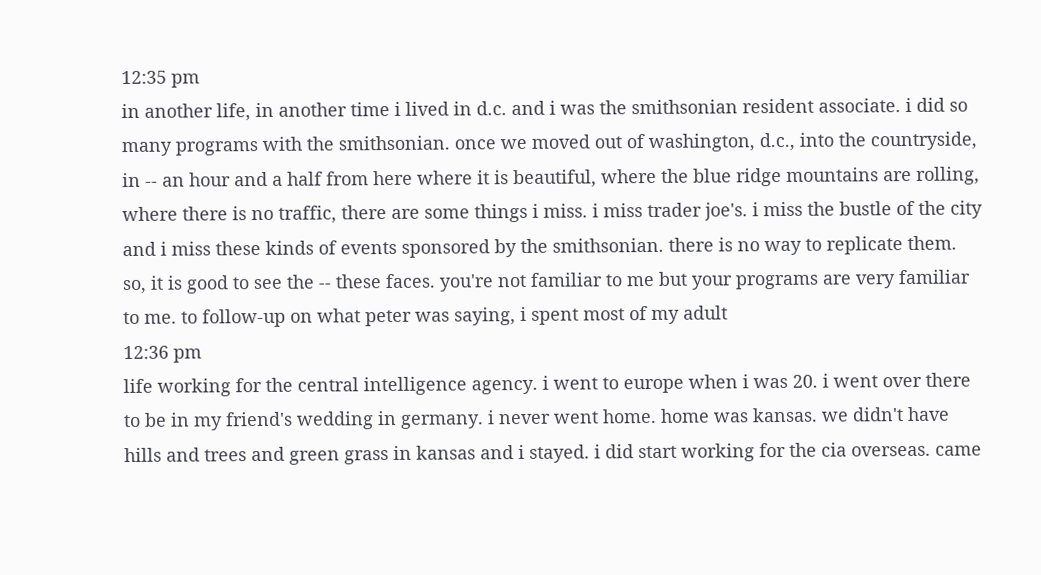12:35 pm
in another life, in another time i lived in d.c. and i was the smithsonian resident associate. i did so many programs with the smithsonian. once we moved out of washington, d.c., into the countryside, in -- an hour and a half from here where it is beautiful, where the blue ridge mountains are rolling, where there is no traffic, there are some things i miss. i miss trader joe's. i miss the bustle of the city and i miss these kinds of events sponsored by the smithsonian. there is no way to replicate them. so, it is good to see the -- these faces. you're not familiar to me but your programs are very familiar to me. to follow-up on what peter was saying, i spent most of my adult
12:36 pm
life working for the central intelligence agency. i went to europe when i was 20. i went over there to be in my friend's wedding in germany. i never went home. home was kansas. we didn't have hills and trees and green grass in kansas and i stayed. i did start working for the cia overseas. came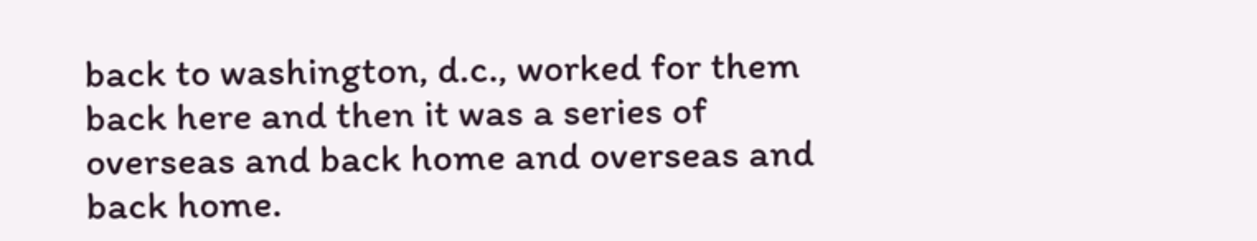back to washington, d.c., worked for them back here and then it was a series of overseas and back home and overseas and back home.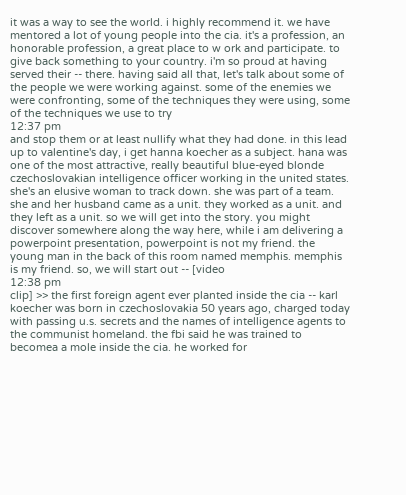it was a way to see the world. i highly recommend it. we have mentored a lot of young people into the cia. it's a profession, an honorable profession, a great place to w ork and participate. to give back something to your country. i'm so proud at having served their -- there. having said all that, let's talk about some of the people we were working against. some of the enemies we were confronting, some of the techniques they were using, some of the techniques we use to try
12:37 pm
and stop them or at least nullify what they had done. in this lead up to valentine's day, i get hanna koecher as a subject. hana was one of the most attractive, really beautiful blue-eyed blonde czechoslovakian intelligence officer working in the united states. she's an elusive woman to track down. she was part of a team. she and her husband came as a unit. they worked as a unit. and they left as a unit. so we will get into the story. you might discover somewhere along the way here, while i am delivering a powerpoint presentation, powerpoint is not my friend. the young man in the back of this room named memphis. memphis is my friend. so, we will start out -- [video
12:38 pm
clip] >> the first foreign agent ever planted inside the cia -- karl koecher was born in czechoslovakia 50 years ago, charged today with passing u.s. secrets and the names of intelligence agents to the communist homeland. the fbi said he was trained to becomea a mole inside the cia. he worked for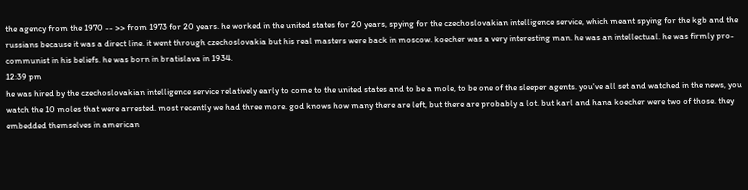the agency from the 1970 -- >> from 1973 for 20 years. he worked in the united states for 20 years, spying for the czechoslovakian intelligence service, which meant spying for the kgb and the russians because it was a direct line. it went through czechoslovakia but his real masters were back in moscow. koecher was a very interesting man. he was an intellectual. he was firmly pro-communist in his beliefs. he was born in bratislava in 1934.
12:39 pm
he was hired by the czechoslovakian intelligence service relatively early to come to the united states and to be a mole, to be one of the sleeper agents. you've all set and watched in the news, you watch the 10 moles that were arrested. most recently we had three more. god knows how many there are left, but there are probably a lot. but karl and hana koecher were two of those. they embedded themselves in american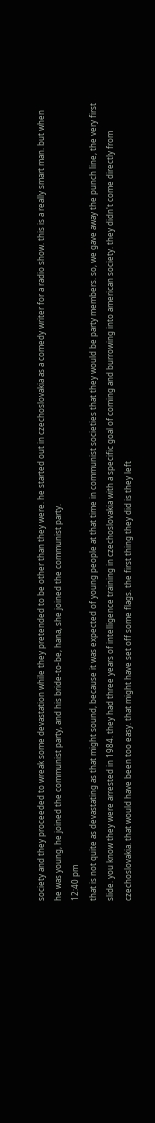society and they proceeded to wreak some devastation while they pretended to be other than they were. he started out in czechoslovakia as a comedy writer for a radio show. this is a really smart man. but when he was young, he joined the communist party, and his bride-to-be, hana, she joined the communist party.
12:40 pm
that is not quite as devastating as that might sound, because it was expected of young people at that time in communist societies that they would be party members. so, we gave away the punch line, the very first slide. you know they were arrested in 1984. they had three years of intelligence training in czechoslovakia with a specific goal of coming and burrowing into american society. they didn't come directly from czechoslovakia. that would have been too easy. that might have set off some flags. the first thing they did is they left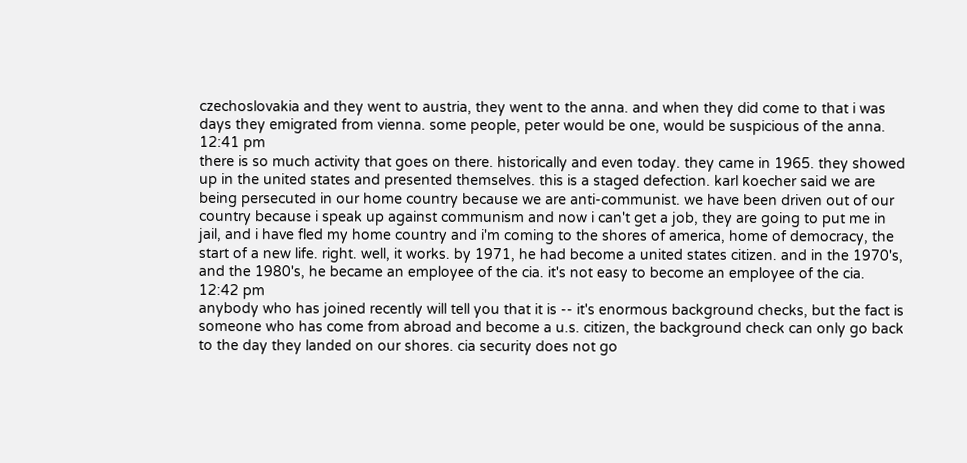czechoslovakia and they went to austria, they went to the anna. and when they did come to that i was days they emigrated from vienna. some people, peter would be one, would be suspicious of the anna.
12:41 pm
there is so much activity that goes on there. historically and even today. they came in 1965. they showed up in the united states and presented themselves. this is a staged defection. karl koecher said we are being persecuted in our home country because we are anti-communist. we have been driven out of our country because i speak up against communism and now i can't get a job, they are going to put me in jail, and i have fled my home country and i'm coming to the shores of america, home of democracy, the start of a new life. right. well, it works. by 1971, he had become a united states citizen. and in the 1970's, and the 1980's, he became an employee of the cia. it's not easy to become an employee of the cia.
12:42 pm
anybody who has joined recently will tell you that it is -- it's enormous background checks, but the fact is someone who has come from abroad and become a u.s. citizen, the background check can only go back to the day they landed on our shores. cia security does not go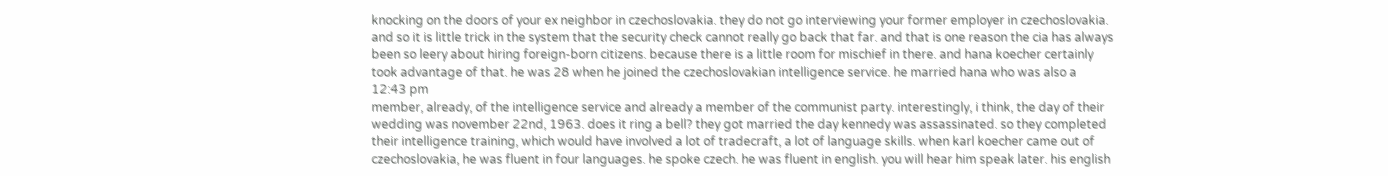knocking on the doors of your ex neighbor in czechoslovakia. they do not go interviewing your former employer in czechoslovakia. and so it is little trick in the system that the security check cannot really go back that far. and that is one reason the cia has always been so leery about hiring foreign-born citizens. because there is a little room for mischief in there. and hana koecher certainly took advantage of that. he was 28 when he joined the czechoslovakian intelligence service. he married hana who was also a
12:43 pm
member, already, of the intelligence service and already a member of the communist party. interestingly, i think, the day of their wedding was november 22nd, 1963. does it ring a bell? they got married the day kennedy was assassinated. so they completed their intelligence training, which would have involved a lot of tradecraft, a lot of language skills. when karl koecher came out of czechoslovakia, he was fluent in four languages. he spoke czech. he was fluent in english. you will hear him speak later. his english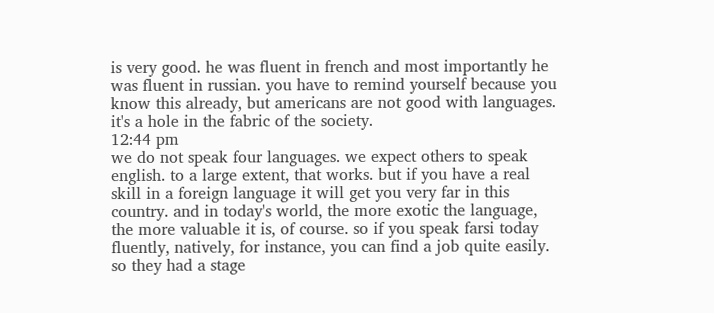is very good. he was fluent in french and most importantly he was fluent in russian. you have to remind yourself because you know this already, but americans are not good with languages. it's a hole in the fabric of the society.
12:44 pm
we do not speak four languages. we expect others to speak english. to a large extent, that works. but if you have a real skill in a foreign language it will get you very far in this country. and in today's world, the more exotic the language, the more valuable it is, of course. so if you speak farsi today fluently, natively, for instance, you can find a job quite easily. so they had a stage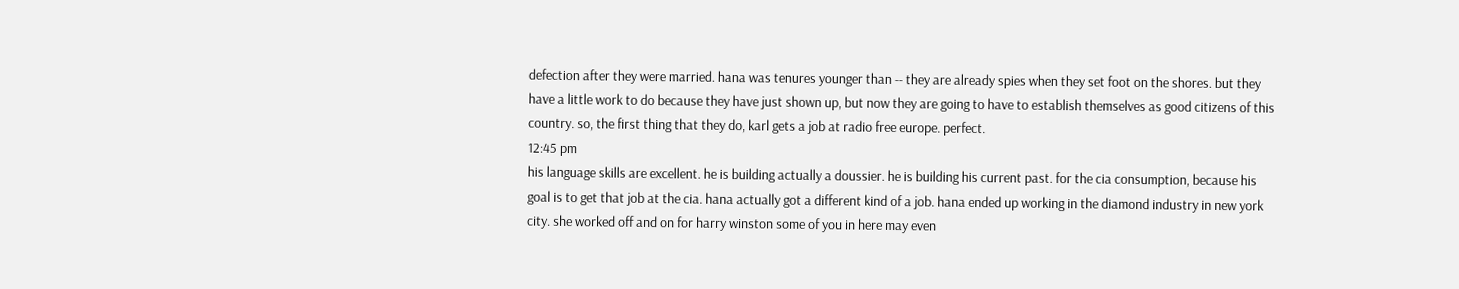defection after they were married. hana was tenures younger than -- they are already spies when they set foot on the shores. but they have a little work to do because they have just shown up, but now they are going to have to establish themselves as good citizens of this country. so, the first thing that they do, karl gets a job at radio free europe. perfect.
12:45 pm
his language skills are excellent. he is building actually a doussier. he is building his current past. for the cia consumption, because his goal is to get that job at the cia. hana actually got a different kind of a job. hana ended up working in the diamond industry in new york city. she worked off and on for harry winston some of you in here may even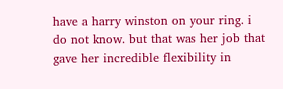have a harry winston on your ring. i do not know. but that was her job that gave her incredible flexibility in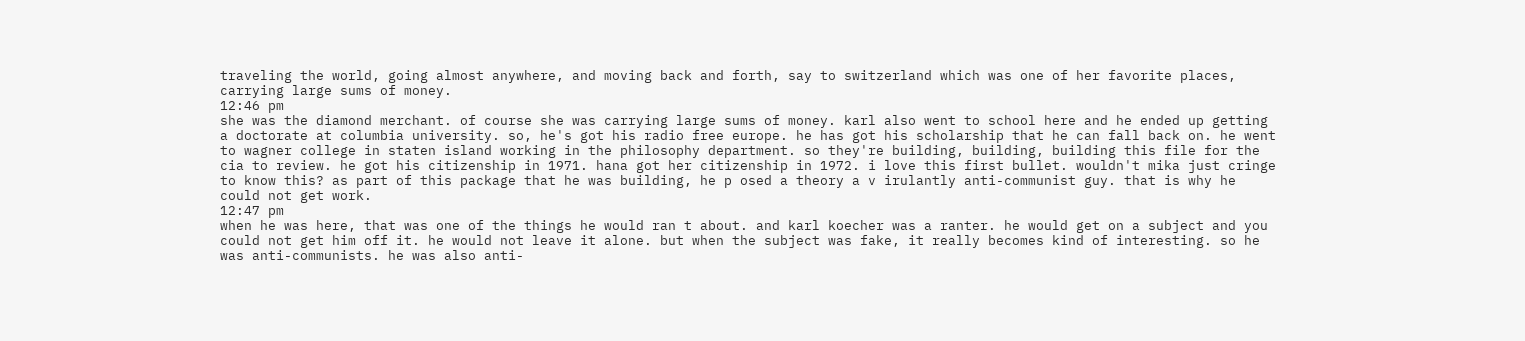traveling the world, going almost anywhere, and moving back and forth, say to switzerland which was one of her favorite places, carrying large sums of money.
12:46 pm
she was the diamond merchant. of course she was carrying large sums of money. karl also went to school here and he ended up getting a doctorate at columbia university. so, he's got his radio free europe. he has got his scholarship that he can fall back on. he went to wagner college in staten island working in the philosophy department. so they're building, building, building this file for the cia to review. he got his citizenship in 1971. hana got her citizenship in 1972. i love this first bullet. wouldn't mika just cringe to know this? as part of this package that he was building, he p osed a theory a v irulantly anti-communist guy. that is why he could not get work.
12:47 pm
when he was here, that was one of the things he would ran t about. and karl koecher was a ranter. he would get on a subject and you could not get him off it. he would not leave it alone. but when the subject was fake, it really becomes kind of interesting. so he was anti-communists. he was also anti-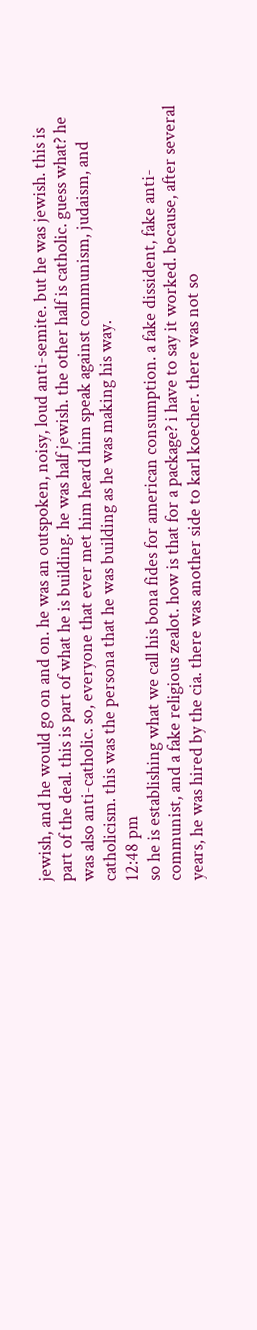jewish, and he would go on and on. he was an outspoken, noisy, loud anti-semite. but he was jewish. this is part of the deal. this is part of what he is building. he was half jewish. the other half is catholic. guess what? he was also anti-catholic. so, everyone that ever met him heard him speak against communism, judaism, and catholicism. this was the persona that he was building as he was making his way.
12:48 pm
so he is establishing what we call his bona fides for american consumption. a fake dissident, fake anti-communist, and a fake religious zealot. how is that for a package? i have to say it worked. because, after several years, he was hired by the cia. there was another side to karl koecher. there was not so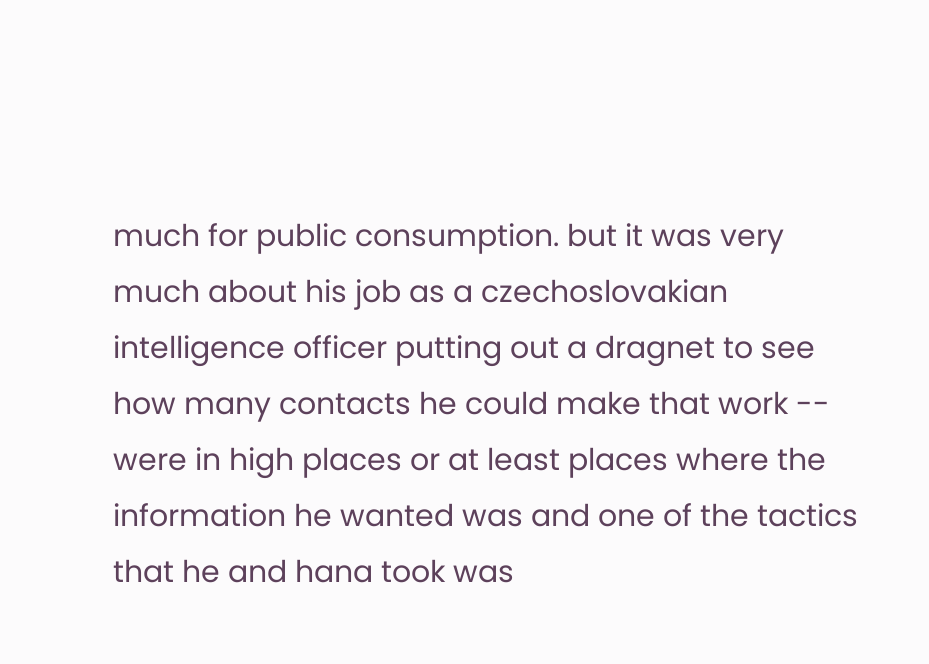much for public consumption. but it was very much about his job as a czechoslovakian intelligence officer putting out a dragnet to see how many contacts he could make that work -- were in high places or at least places where the information he wanted was and one of the tactics that he and hana took was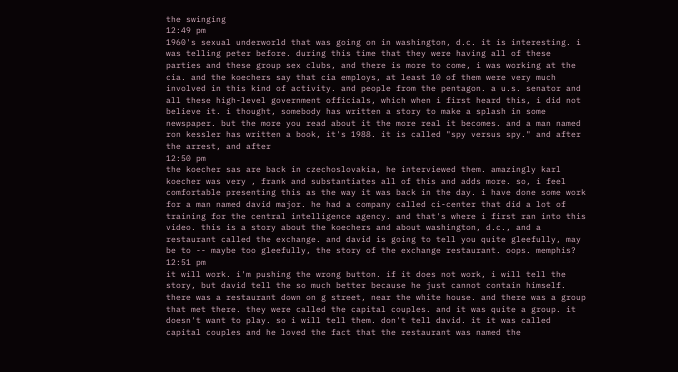the swinging
12:49 pm
1960's sexual underworld that was going on in washington, d.c. it is interesting. i was telling peter before. during this time that they were having all of these parties and these group sex clubs, and there is more to come, i was working at the cia. and the koechers say that cia employs, at least 10 of them were very much involved in this kind of activity. and people from the pentagon. a u.s. senator and all these high-level government officials, which when i first heard this, i did not believe it. i thought, somebody has written a story to make a splash in some newspaper. but the more you read about it the more real it becomes. and a man named ron kessler has written a book, it's 1988. it is called "spy versus spy." and after the arrest, and after
12:50 pm
the koecher sas are back in czechoslovakia, he interviewed them. amazingly karl koecher was very , frank and substantiates all of this and adds more. so, i feel comfortable presenting this as the way it was back in the day. i have done some work for a man named david major. he had a company called ci-center that did a lot of training for the central intelligence agency. and that's where i first ran into this video. this is a story about the koechers and about washington, d.c., and a restaurant called the exchange. and david is going to tell you quite gleefully, may be to -- maybe too gleefully, the story of the exchange restaurant. oops. memphis?
12:51 pm
it will work. i'm pushing the wrong button. if it does not work, i will tell the story, but david tell the so much better because he just cannot contain himself. there was a restaurant down on g street, near the white house. and there was a group that met there. they were called the capital couples. and it was quite a group. it doesn't want to play. so i will tell them. don't tell david. it it was called capital couples and he loved the fact that the restaurant was named the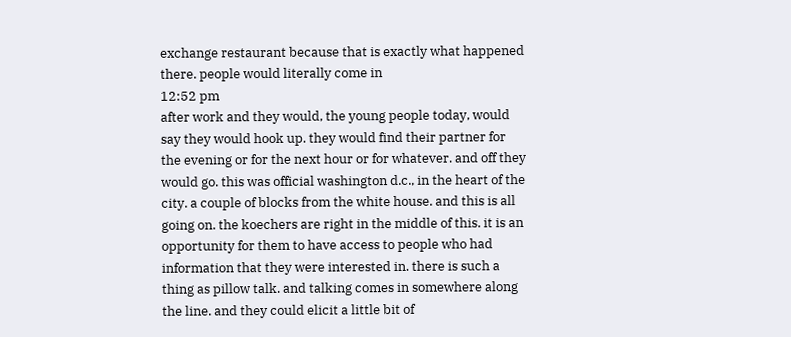exchange restaurant because that is exactly what happened there. people would literally come in
12:52 pm
after work and they would, the young people today, would say they would hook up. they would find their partner for the evening or for the next hour or for whatever. and off they would go. this was official washington d.c., in the heart of the city. a couple of blocks from the white house. and this is all going on. the koechers are right in the middle of this. it is an opportunity for them to have access to people who had information that they were interested in. there is such a thing as pillow talk. and talking comes in somewhere along the line. and they could elicit a little bit of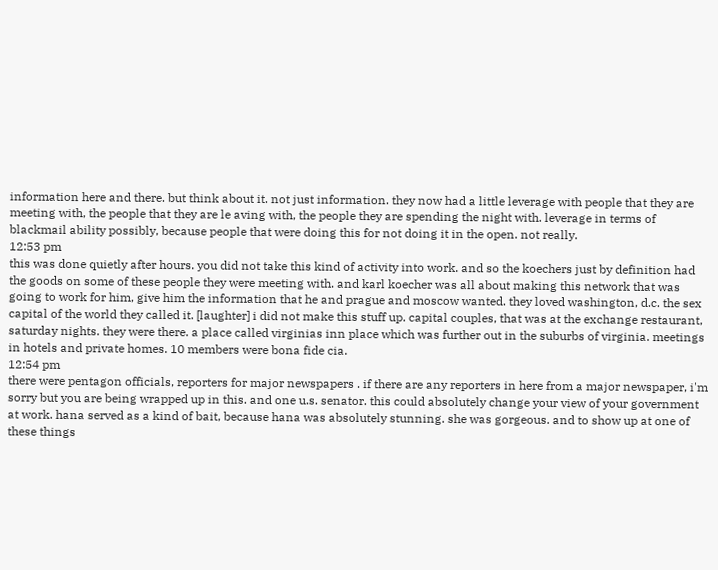information here and there. but think about it. not just information. they now had a little leverage with people that they are meeting with, the people that they are le aving with, the people they are spending the night with. leverage in terms of blackmail ability possibly, because people that were doing this for not doing it in the open. not really.
12:53 pm
this was done quietly after hours. you did not take this kind of activity into work. and so the koechers just by definition had the goods on some of these people they were meeting with. and karl koecher was all about making this network that was going to work for him, give him the information that he and prague and moscow wanted. they loved washington, d.c. the sex capital of the world they called it. [laughter] i did not make this stuff up. capital couples, that was at the exchange restaurant, saturday nights. they were there. a place called virginias inn place which was further out in the suburbs of virginia. meetings in hotels and private homes. 10 members were bona fide cia.
12:54 pm
there were pentagon officials, reporters for major newspapers . if there are any reporters in here from a major newspaper, i'm sorry but you are being wrapped up in this. and one u.s. senator. this could absolutely change your view of your government at work. hana served as a kind of bait, because hana was absolutely stunning. she was gorgeous. and to show up at one of these things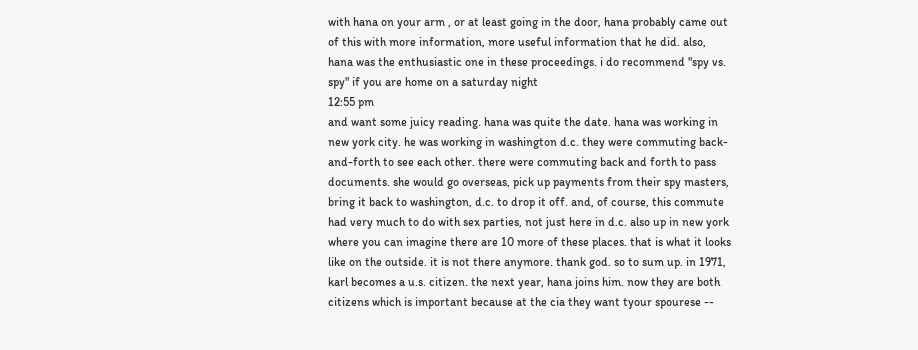with hana on your arm , or at least going in the door, hana probably came out of this with more information, more useful information that he did. also, hana was the enthusiastic one in these proceedings. i do recommend "spy vs. spy" if you are home on a saturday night
12:55 pm
and want some juicy reading. hana was quite the date. hana was working in new york city. he was working in washington d.c. they were commuting back-and-forth to see each other. there were commuting back and forth to pass documents. she would go overseas, pick up payments from their spy masters, bring it back to washington, d.c. to drop it off. and, of course, this commute had very much to do with sex parties, not just here in d.c. also up in new york where you can imagine there are 10 more of these places. that is what it looks like on the outside. it is not there anymore. thank god. so to sum up. in 1971, karl becomes a u.s. citizen. the next year, hana joins him. now they are both citizens which is important because at the cia they want tyour spourese --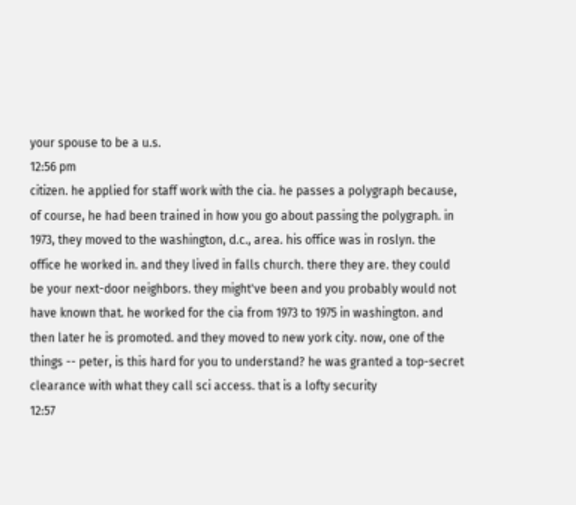your spouse to be a u.s.
12:56 pm
citizen. he applied for staff work with the cia. he passes a polygraph because, of course, he had been trained in how you go about passing the polygraph. in 1973, they moved to the washington, d.c., area. his office was in roslyn. the office he worked in. and they lived in falls church. there they are. they could be your next-door neighbors. they might've been and you probably would not have known that. he worked for the cia from 1973 to 1975 in washington. and then later he is promoted. and they moved to new york city. now, one of the things -- peter, is this hard for you to understand? he was granted a top-secret clearance with what they call sci access. that is a lofty security
12:57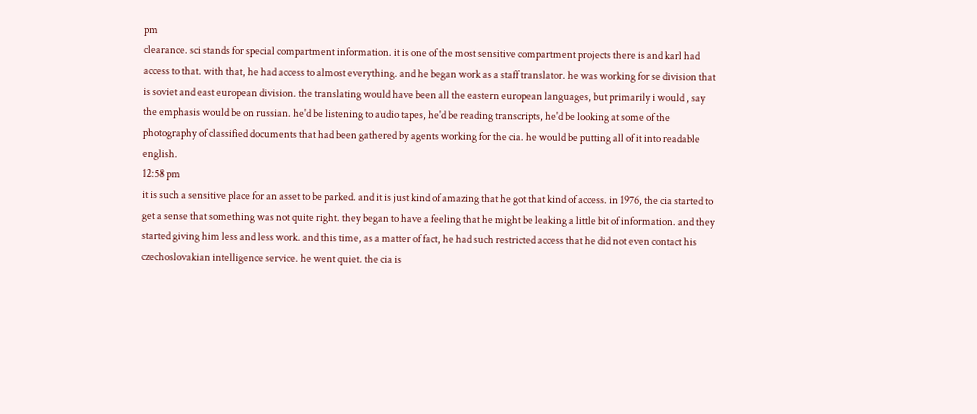pm
clearance. sci stands for special compartment information. it is one of the most sensitive compartment projects there is and karl had access to that. with that, he had access to almost everything. and he began work as a staff translator. he was working for se division that is soviet and east european division. the translating would have been all the eastern european languages, but primarily i would , say the emphasis would be on russian. he'd be listening to audio tapes, he'd be reading transcripts, he'd be looking at some of the photography of classified documents that had been gathered by agents working for the cia. he would be putting all of it into readable english.
12:58 pm
it is such a sensitive place for an asset to be parked. and it is just kind of amazing that he got that kind of access. in 1976, the cia started to get a sense that something was not quite right. they began to have a feeling that he might be leaking a little bit of information. and they started giving him less and less work. and this time, as a matter of fact, he had such restricted access that he did not even contact his czechoslovakian intelligence service. he went quiet. the cia is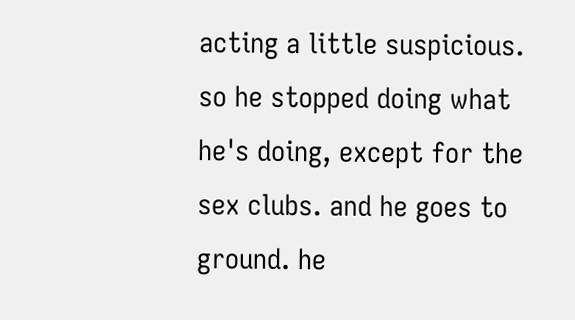acting a little suspicious. so he stopped doing what he's doing, except for the sex clubs. and he goes to ground. he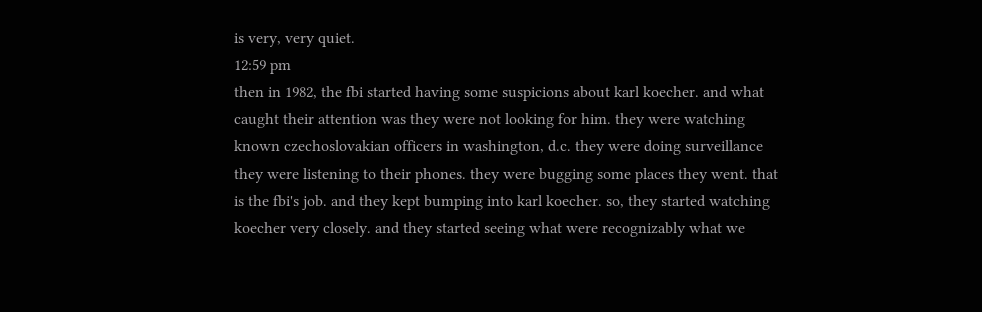is very, very quiet.
12:59 pm
then in 1982, the fbi started having some suspicions about karl koecher. and what caught their attention was they were not looking for him. they were watching known czechoslovakian officers in washington, d.c. they were doing surveillance they were listening to their phones. they were bugging some places they went. that is the fbi's job. and they kept bumping into karl koecher. so, they started watching koecher very closely. and they started seeing what were recognizably what we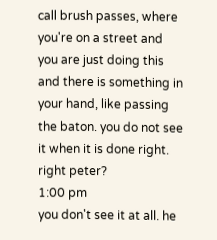call brush passes, where you're on a street and you are just doing this and there is something in your hand, like passing the baton. you do not see it when it is done right. right peter?
1:00 pm
you don't see it at all. he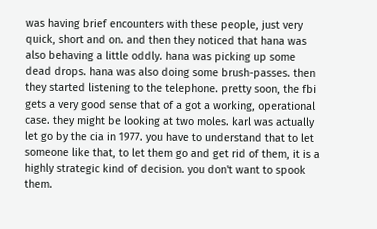was having brief encounters with these people, just very quick, short and on. and then they noticed that hana was also behaving a little oddly. hana was picking up some dead drops. hana was also doing some brush-passes. then they started listening to the telephone. pretty soon, the fbi gets a very good sense that of a got a working, operational case. they might be looking at two moles. karl was actually let go by the cia in 1977. you have to understand that to let someone like that, to let them go and get rid of them, it is a highly strategic kind of decision. you don't want to spook them.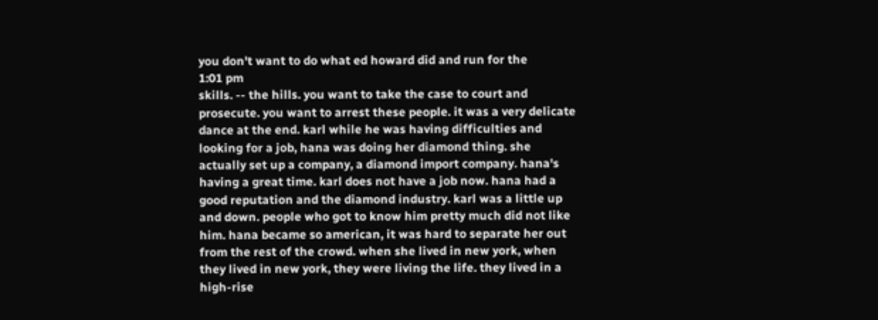you don't want to do what ed howard did and run for the
1:01 pm
skills. -- the hills. you want to take the case to court and prosecute. you want to arrest these people. it was a very delicate dance at the end. karl while he was having difficulties and looking for a job, hana was doing her diamond thing. she actually set up a company, a diamond import company. hana's having a great time. karl does not have a job now. hana had a good reputation and the diamond industry. karl was a little up and down. people who got to know him pretty much did not like him. hana became so american, it was hard to separate her out from the rest of the crowd. when she lived in new york, when they lived in new york, they were living the life. they lived in a high-rise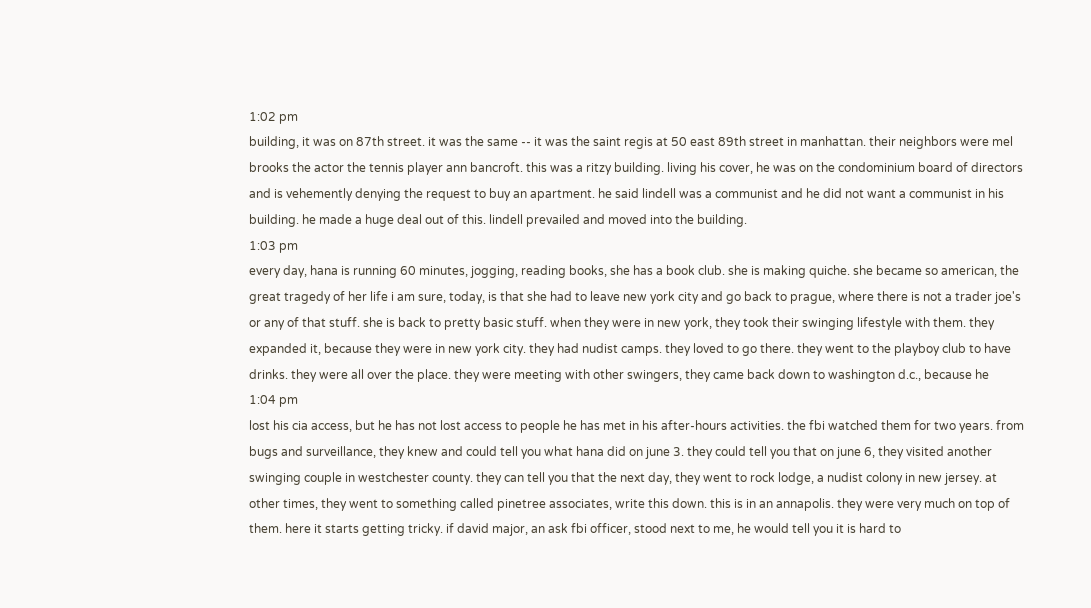1:02 pm
building, it was on 87th street. it was the same -- it was the saint regis at 50 east 89th street in manhattan. their neighbors were mel brooks the actor the tennis player ann bancroft. this was a ritzy building. living his cover, he was on the condominium board of directors and is vehemently denying the request to buy an apartment. he said lindell was a communist and he did not want a communist in his building. he made a huge deal out of this. lindell prevailed and moved into the building.
1:03 pm
every day, hana is running 60 minutes, jogging, reading books, she has a book club. she is making quiche. she became so american, the great tragedy of her life i am sure, today, is that she had to leave new york city and go back to prague, where there is not a trader joe's or any of that stuff. she is back to pretty basic stuff. when they were in new york, they took their swinging lifestyle with them. they expanded it, because they were in new york city. they had nudist camps. they loved to go there. they went to the playboy club to have drinks. they were all over the place. they were meeting with other swingers, they came back down to washington d.c., because he
1:04 pm
lost his cia access, but he has not lost access to people he has met in his after-hours activities. the fbi watched them for two years. from bugs and surveillance, they knew and could tell you what hana did on june 3. they could tell you that on june 6, they visited another swinging couple in westchester county. they can tell you that the next day, they went to rock lodge, a nudist colony in new jersey. at other times, they went to something called pinetree associates, write this down. this is in an annapolis. they were very much on top of them. here it starts getting tricky. if david major, an ask fbi officer, stood next to me, he would tell you it is hard to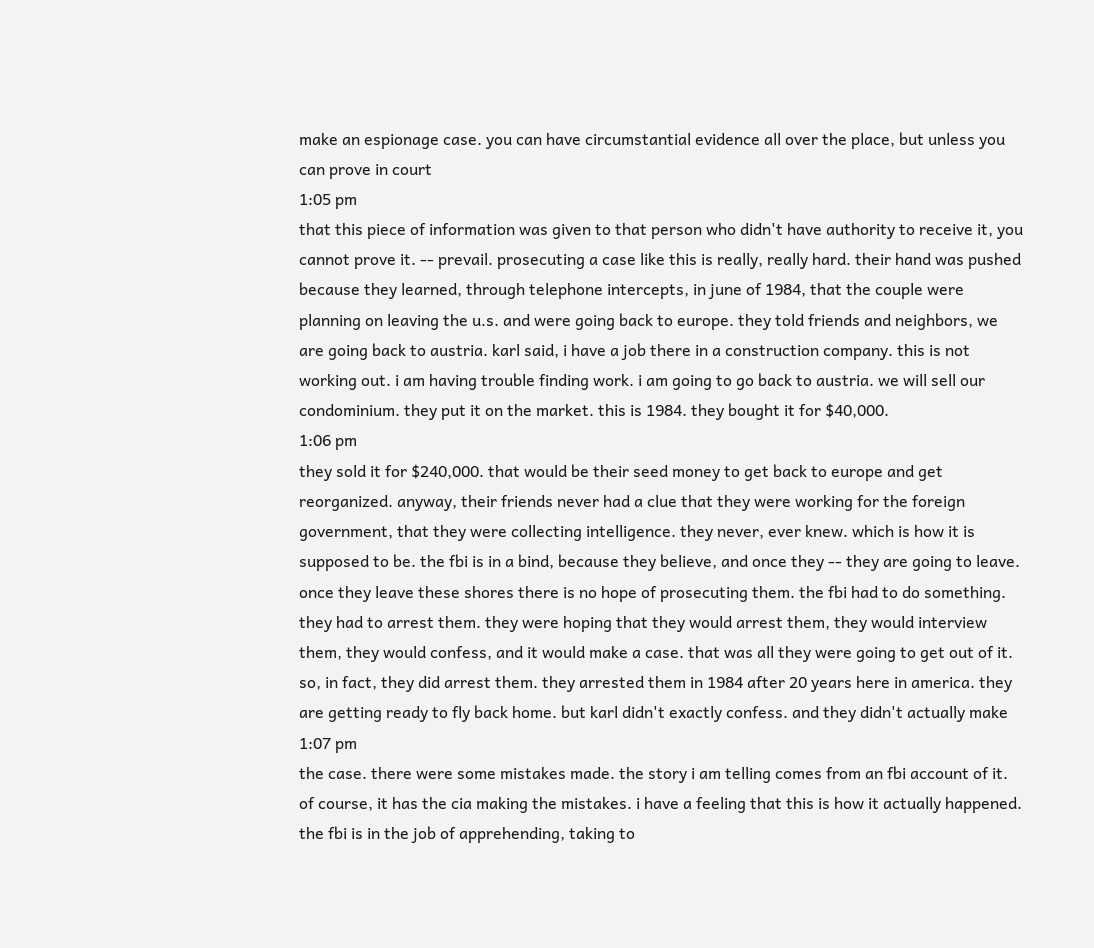make an espionage case. you can have circumstantial evidence all over the place, but unless you can prove in court
1:05 pm
that this piece of information was given to that person who didn't have authority to receive it, you cannot prove it. -- prevail. prosecuting a case like this is really, really hard. their hand was pushed because they learned, through telephone intercepts, in june of 1984, that the couple were planning on leaving the u.s. and were going back to europe. they told friends and neighbors, we are going back to austria. karl said, i have a job there in a construction company. this is not working out. i am having trouble finding work. i am going to go back to austria. we will sell our condominium. they put it on the market. this is 1984. they bought it for $40,000.
1:06 pm
they sold it for $240,000. that would be their seed money to get back to europe and get reorganized. anyway, their friends never had a clue that they were working for the foreign government, that they were collecting intelligence. they never, ever knew. which is how it is supposed to be. the fbi is in a bind, because they believe, and once they -- they are going to leave. once they leave these shores there is no hope of prosecuting them. the fbi had to do something. they had to arrest them. they were hoping that they would arrest them, they would interview them, they would confess, and it would make a case. that was all they were going to get out of it. so, in fact, they did arrest them. they arrested them in 1984 after 20 years here in america. they are getting ready to fly back home. but karl didn't exactly confess. and they didn't actually make
1:07 pm
the case. there were some mistakes made. the story i am telling comes from an fbi account of it. of course, it has the cia making the mistakes. i have a feeling that this is how it actually happened. the fbi is in the job of apprehending, taking to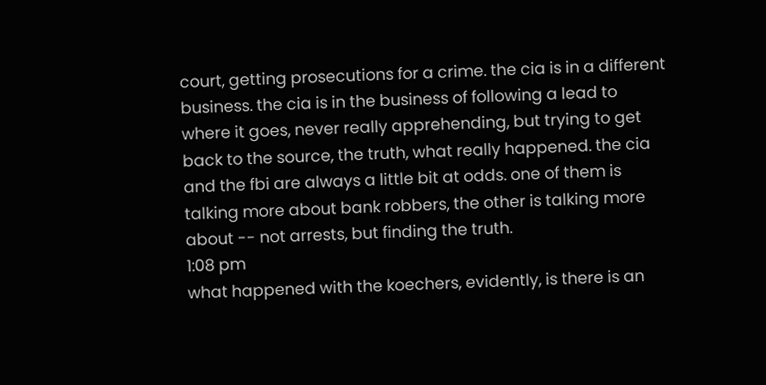court, getting prosecutions for a crime. the cia is in a different business. the cia is in the business of following a lead to where it goes, never really apprehending, but trying to get back to the source, the truth, what really happened. the cia and the fbi are always a little bit at odds. one of them is talking more about bank robbers, the other is talking more about -- not arrests, but finding the truth.
1:08 pm
what happened with the koechers, evidently, is there is an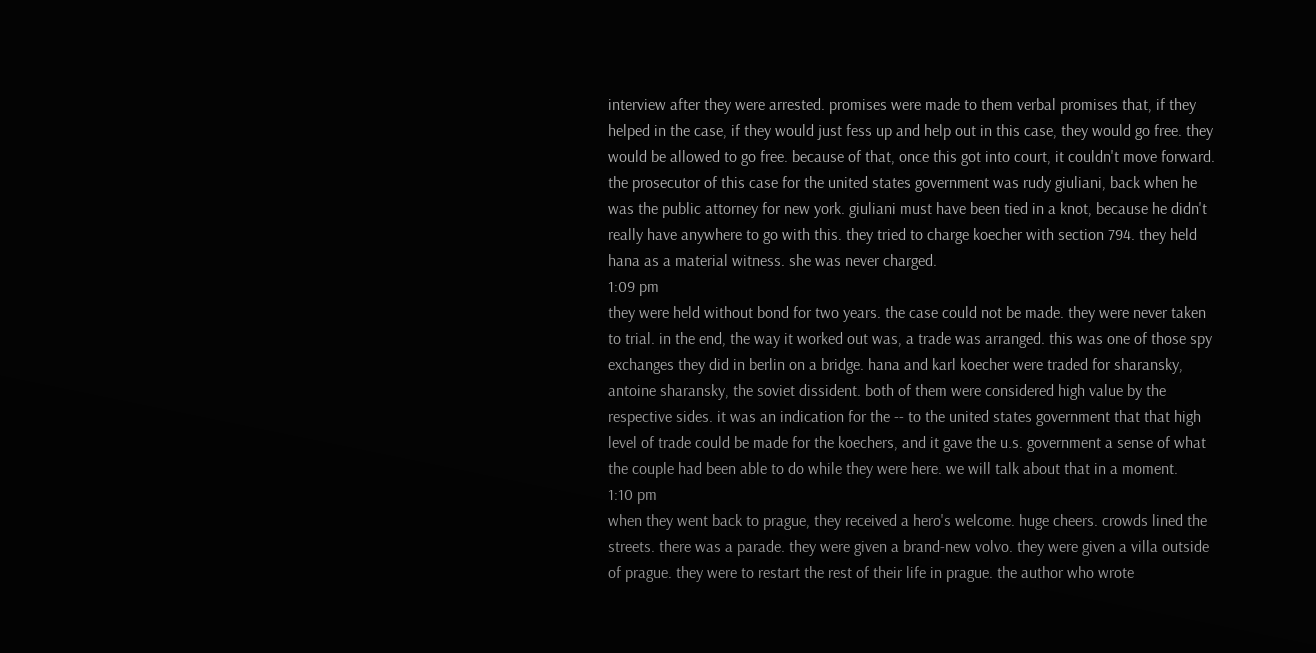interview after they were arrested. promises were made to them verbal promises that, if they helped in the case, if they would just fess up and help out in this case, they would go free. they would be allowed to go free. because of that, once this got into court, it couldn't move forward. the prosecutor of this case for the united states government was rudy giuliani, back when he was the public attorney for new york. giuliani must have been tied in a knot, because he didn't really have anywhere to go with this. they tried to charge koecher with section 794. they held hana as a material witness. she was never charged.
1:09 pm
they were held without bond for two years. the case could not be made. they were never taken to trial. in the end, the way it worked out was, a trade was arranged. this was one of those spy exchanges they did in berlin on a bridge. hana and karl koecher were traded for sharansky, antoine sharansky, the soviet dissident. both of them were considered high value by the respective sides. it was an indication for the -- to the united states government that that high level of trade could be made for the koechers, and it gave the u.s. government a sense of what the couple had been able to do while they were here. we will talk about that in a moment.
1:10 pm
when they went back to prague, they received a hero's welcome. huge cheers. crowds lined the streets. there was a parade. they were given a brand-new volvo. they were given a villa outside of prague. they were to restart the rest of their life in prague. the author who wrote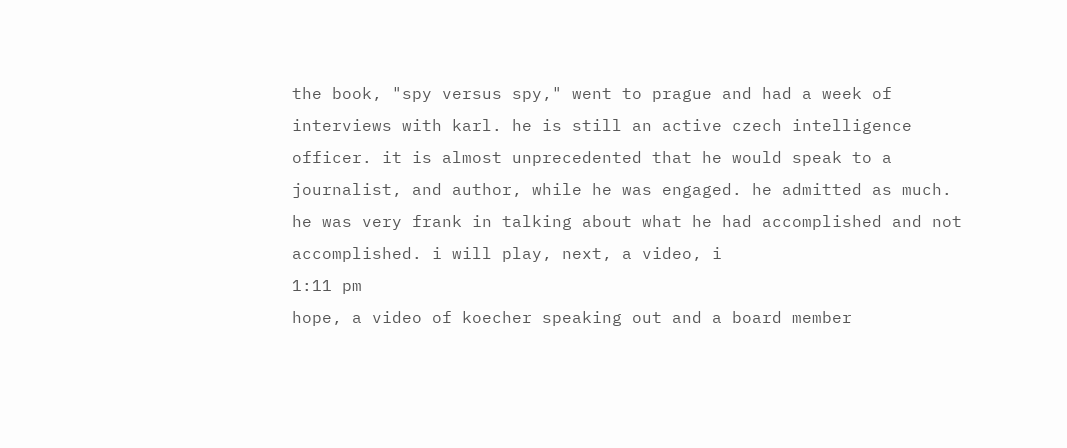the book, "spy versus spy," went to prague and had a week of interviews with karl. he is still an active czech intelligence officer. it is almost unprecedented that he would speak to a journalist, and author, while he was engaged. he admitted as much. he was very frank in talking about what he had accomplished and not accomplished. i will play, next, a video, i
1:11 pm
hope, a video of koecher speaking out and a board member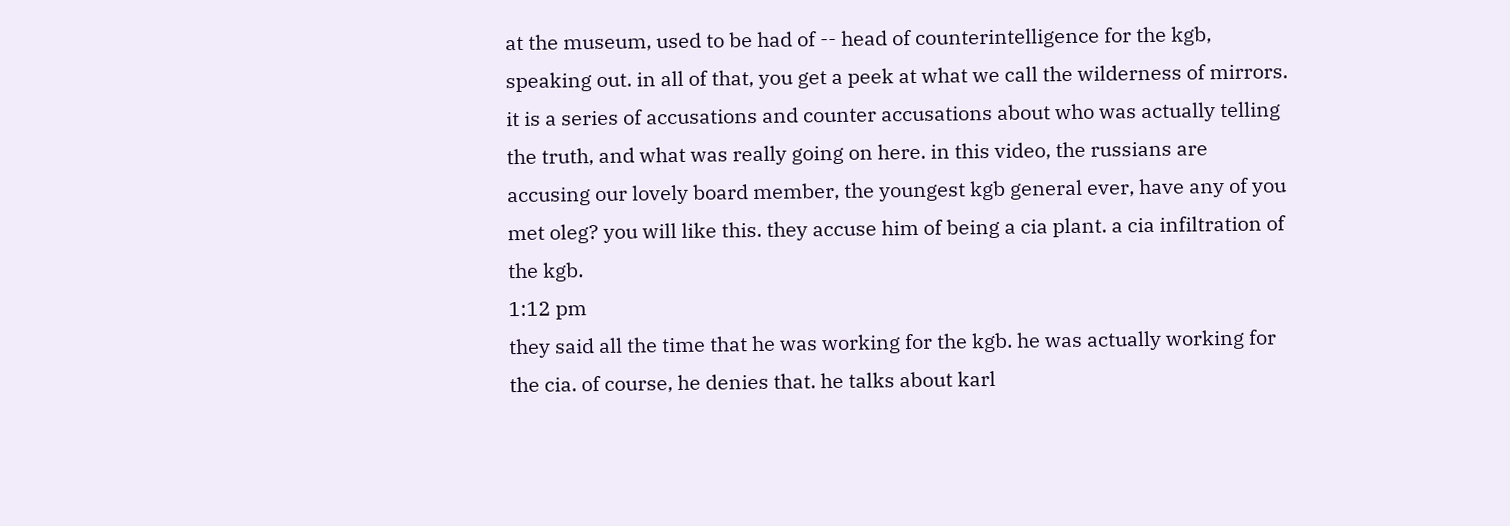at the museum, used to be had of -- head of counterintelligence for the kgb, speaking out. in all of that, you get a peek at what we call the wilderness of mirrors. it is a series of accusations and counter accusations about who was actually telling the truth, and what was really going on here. in this video, the russians are accusing our lovely board member, the youngest kgb general ever, have any of you met oleg? you will like this. they accuse him of being a cia plant. a cia infiltration of the kgb.
1:12 pm
they said all the time that he was working for the kgb. he was actually working for the cia. of course, he denies that. he talks about karl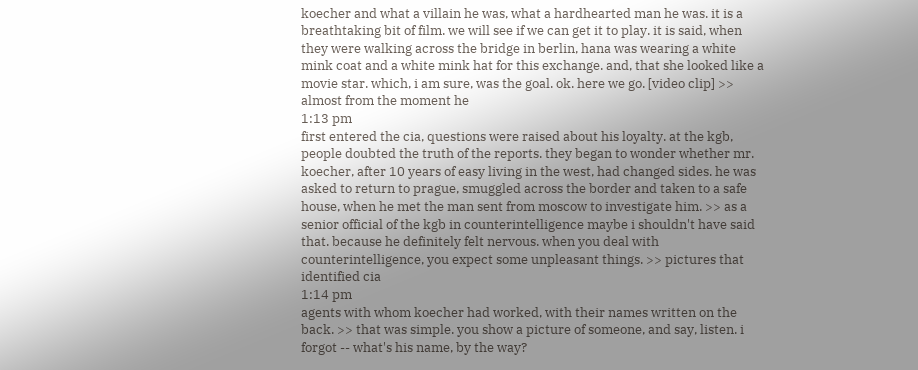koecher and what a villain he was, what a hardhearted man he was. it is a breathtaking bit of film. we will see if we can get it to play. it is said, when they were walking across the bridge in berlin, hana was wearing a white mink coat and a white mink hat for this exchange. and, that she looked like a movie star. which, i am sure, was the goal. ok. here we go. [video clip] >> almost from the moment he
1:13 pm
first entered the cia, questions were raised about his loyalty. at the kgb, people doubted the truth of the reports. they began to wonder whether mr. koecher, after 10 years of easy living in the west, had changed sides. he was asked to return to prague, smuggled across the border and taken to a safe house, when he met the man sent from moscow to investigate him. >> as a senior official of the kgb in counterintelligence maybe i shouldn't have said that. because he definitely felt nervous. when you deal with counterintelligence, you expect some unpleasant things. >> pictures that identified cia
1:14 pm
agents with whom koecher had worked, with their names written on the back. >> that was simple. you show a picture of someone, and say, listen. i forgot -- what's his name, by the way?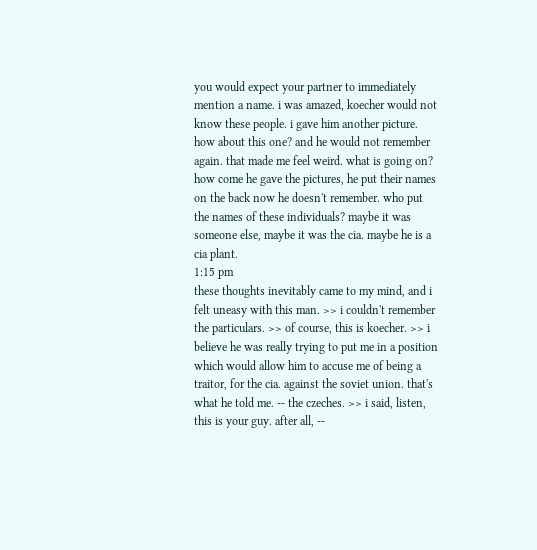you would expect your partner to immediately mention a name. i was amazed, koecher would not know these people. i gave him another picture. how about this one? and he would not remember again. that made me feel weird. what is going on? how come he gave the pictures, he put their names on the back now he doesn't remember. who put the names of these individuals? maybe it was someone else, maybe it was the cia. maybe he is a cia plant.
1:15 pm
these thoughts inevitably came to my mind, and i felt uneasy with this man. >> i couldn't remember the particulars. >> of course, this is koecher. >> i believe he was really trying to put me in a position which would allow him to accuse me of being a traitor, for the cia. against the soviet union. that's what he told me. -- the czeches. >> i said, listen, this is your guy. after all, --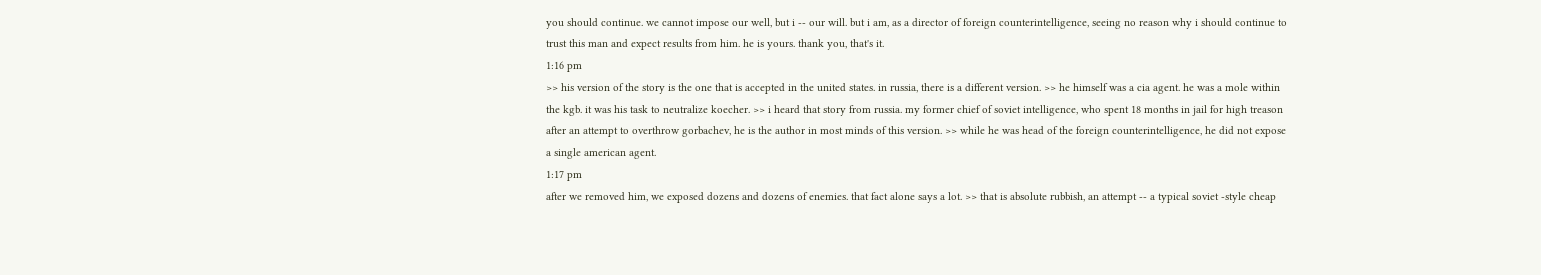you should continue. we cannot impose our well, but i -- our will. but i am, as a director of foreign counterintelligence, seeing no reason why i should continue to trust this man and expect results from him. he is yours. thank you, that's it.
1:16 pm
>> his version of the story is the one that is accepted in the united states. in russia, there is a different version. >> he himself was a cia agent. he was a mole within the kgb. it was his task to neutralize koecher. >> i heard that story from russia. my former chief of soviet intelligence, who spent 18 months in jail for high treason after an attempt to overthrow gorbachev, he is the author in most minds of this version. >> while he was head of the foreign counterintelligence, he did not expose a single american agent.
1:17 pm
after we removed him, we exposed dozens and dozens of enemies. that fact alone says a lot. >> that is absolute rubbish, an attempt -- a typical soviet -style cheap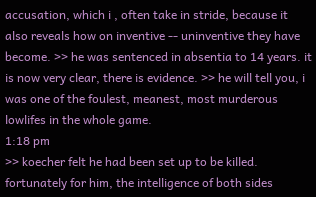accusation, which i , often take in stride, because it also reveals how on inventive -- uninventive they have become. >> he was sentenced in absentia to 14 years. it is now very clear, there is evidence. >> he will tell you, i was one of the foulest, meanest, most murderous lowlifes in the whole game.
1:18 pm
>> koecher felt he had been set up to be killed. fortunately for him, the intelligence of both sides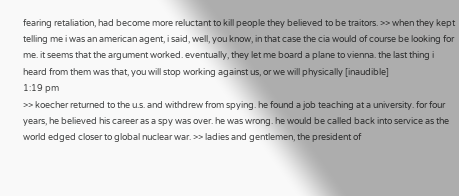fearing retaliation, had become more reluctant to kill people they believed to be traitors. >> when they kept telling me i was an american agent, i said, well, you know, in that case the cia would of course be looking for me. it seems that the argument worked. eventually, they let me board a plane to vienna. the last thing i heard from them was that, you will stop working against us, or we will physically [inaudible]
1:19 pm
>> koecher returned to the u.s. and withdrew from spying. he found a job teaching at a university. for four years, he believed his career as a spy was over. he was wrong. he would be called back into service as the world edged closer to global nuclear war. >> ladies and gentlemen, the president of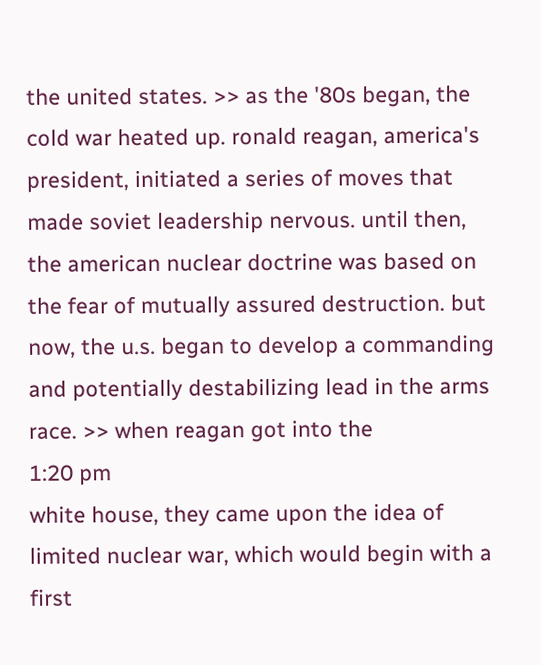the united states. >> as the '80s began, the cold war heated up. ronald reagan, america's president, initiated a series of moves that made soviet leadership nervous. until then, the american nuclear doctrine was based on the fear of mutually assured destruction. but now, the u.s. began to develop a commanding and potentially destabilizing lead in the arms race. >> when reagan got into the
1:20 pm
white house, they came upon the idea of limited nuclear war, which would begin with a first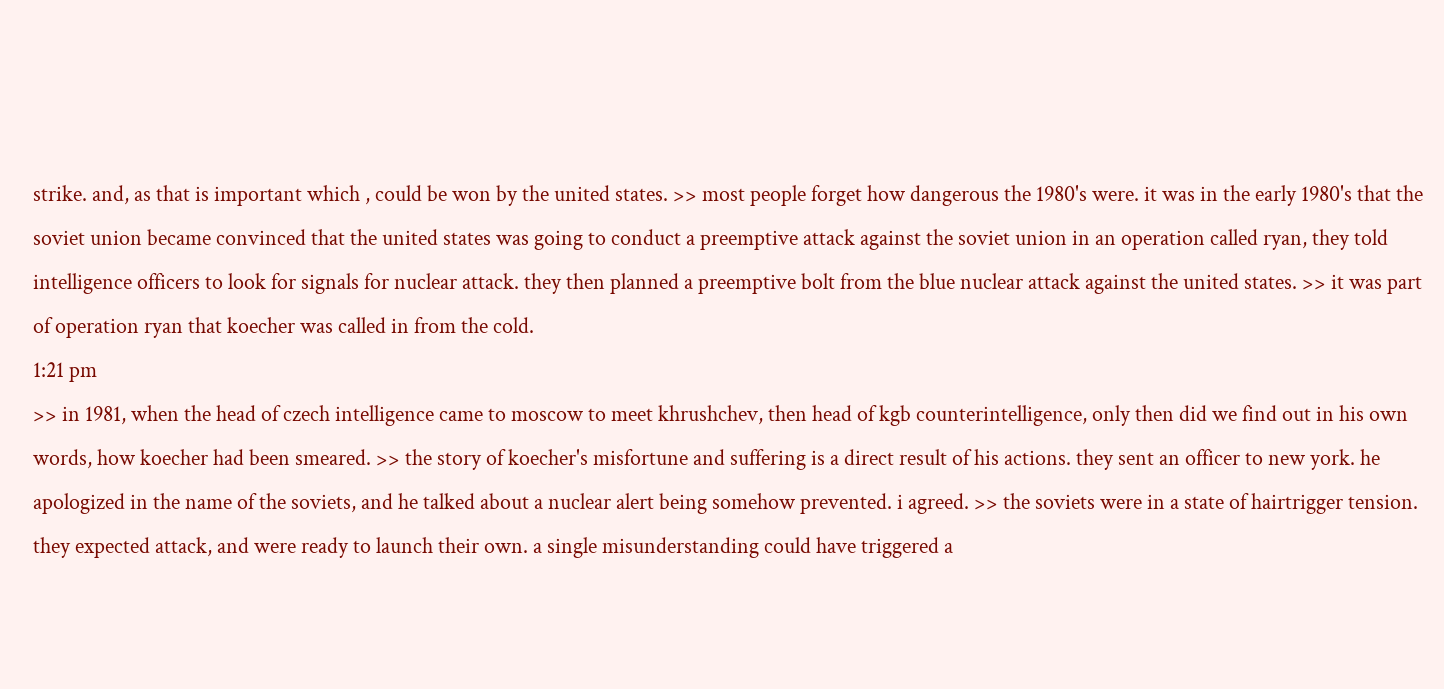strike. and, as that is important which , could be won by the united states. >> most people forget how dangerous the 1980's were. it was in the early 1980's that the soviet union became convinced that the united states was going to conduct a preemptive attack against the soviet union in an operation called ryan, they told intelligence officers to look for signals for nuclear attack. they then planned a preemptive bolt from the blue nuclear attack against the united states. >> it was part of operation ryan that koecher was called in from the cold.
1:21 pm
>> in 1981, when the head of czech intelligence came to moscow to meet khrushchev, then head of kgb counterintelligence, only then did we find out in his own words, how koecher had been smeared. >> the story of koecher's misfortune and suffering is a direct result of his actions. they sent an officer to new york. he apologized in the name of the soviets, and he talked about a nuclear alert being somehow prevented. i agreed. >> the soviets were in a state of hairtrigger tension. they expected attack, and were ready to launch their own. a single misunderstanding could have triggered a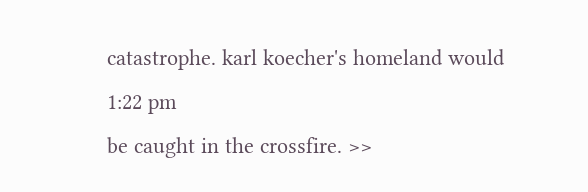catastrophe. karl koecher's homeland would
1:22 pm
be caught in the crossfire. >>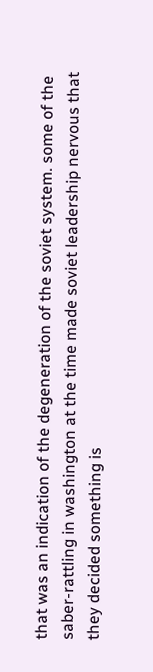that was an indication of the degeneration of the soviet system. some of the saber-rattling in washington at the time made soviet leadership nervous that they decided something is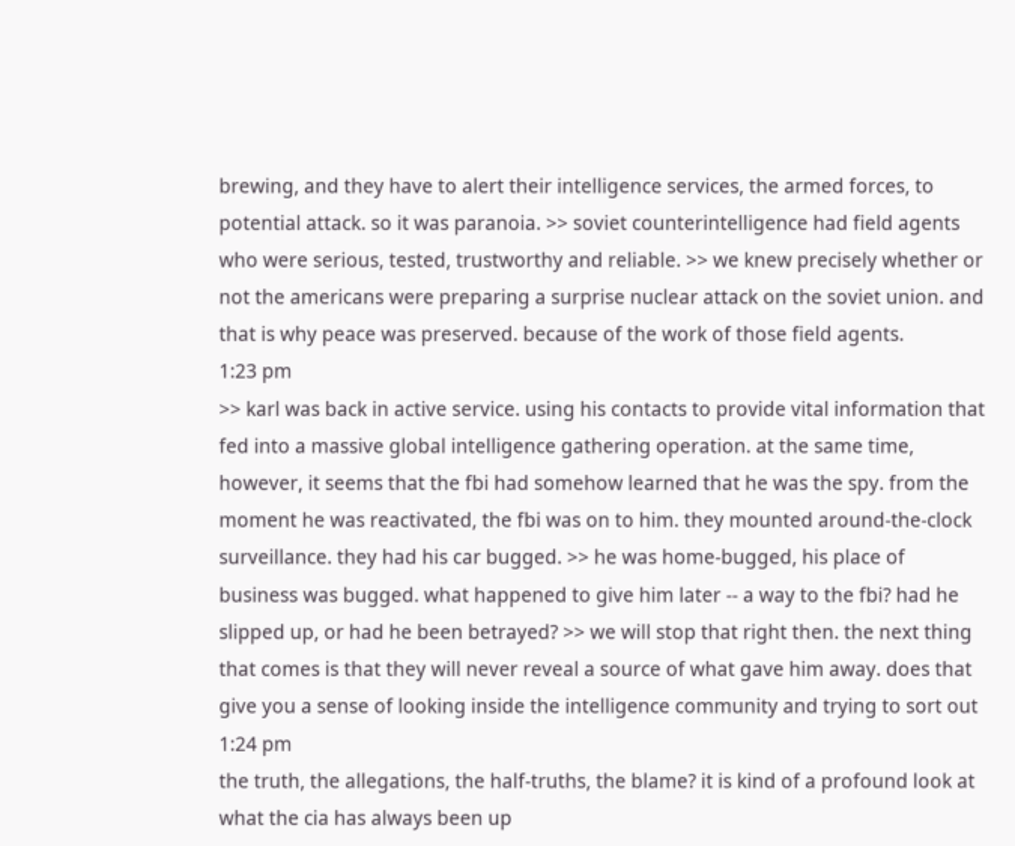brewing, and they have to alert their intelligence services, the armed forces, to potential attack. so it was paranoia. >> soviet counterintelligence had field agents who were serious, tested, trustworthy and reliable. >> we knew precisely whether or not the americans were preparing a surprise nuclear attack on the soviet union. and that is why peace was preserved. because of the work of those field agents.
1:23 pm
>> karl was back in active service. using his contacts to provide vital information that fed into a massive global intelligence gathering operation. at the same time, however, it seems that the fbi had somehow learned that he was the spy. from the moment he was reactivated, the fbi was on to him. they mounted around-the-clock surveillance. they had his car bugged. >> he was home-bugged, his place of business was bugged. what happened to give him later -- a way to the fbi? had he slipped up, or had he been betrayed? >> we will stop that right then. the next thing that comes is that they will never reveal a source of what gave him away. does that give you a sense of looking inside the intelligence community and trying to sort out
1:24 pm
the truth, the allegations, the half-truths, the blame? it is kind of a profound look at what the cia has always been up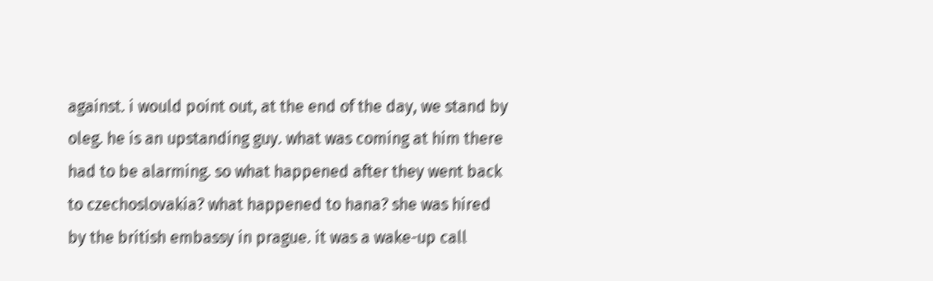against. i would point out, at the end of the day, we stand by oleg. he is an upstanding guy. what was coming at him there had to be alarming. so what happened after they went back to czechoslovakia? what happened to hana? she was hired by the british embassy in prague. it was a wake-up call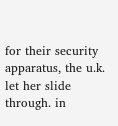for their security apparatus, the u.k. let her slide through. in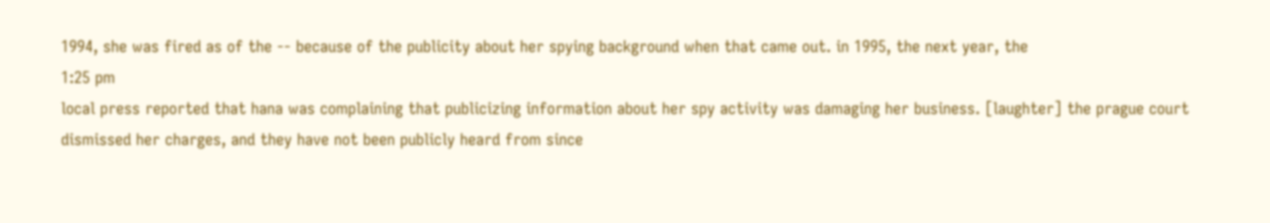1994, she was fired as of the -- because of the publicity about her spying background when that came out. in 1995, the next year, the
1:25 pm
local press reported that hana was complaining that publicizing information about her spy activity was damaging her business. [laughter] the prague court dismissed her charges, and they have not been publicly heard from since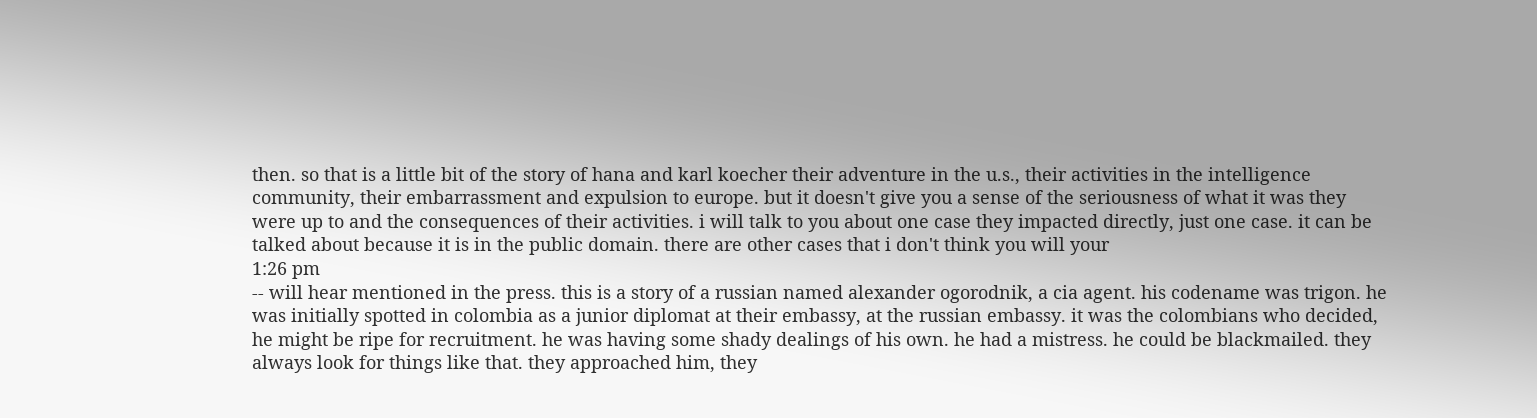then. so that is a little bit of the story of hana and karl koecher their adventure in the u.s., their activities in the intelligence community, their embarrassment and expulsion to europe. but it doesn't give you a sense of the seriousness of what it was they were up to and the consequences of their activities. i will talk to you about one case they impacted directly, just one case. it can be talked about because it is in the public domain. there are other cases that i don't think you will your
1:26 pm
-- will hear mentioned in the press. this is a story of a russian named alexander ogorodnik, a cia agent. his codename was trigon. he was initially spotted in colombia as a junior diplomat at their embassy, at the russian embassy. it was the colombians who decided, he might be ripe for recruitment. he was having some shady dealings of his own. he had a mistress. he could be blackmailed. they always look for things like that. they approached him, they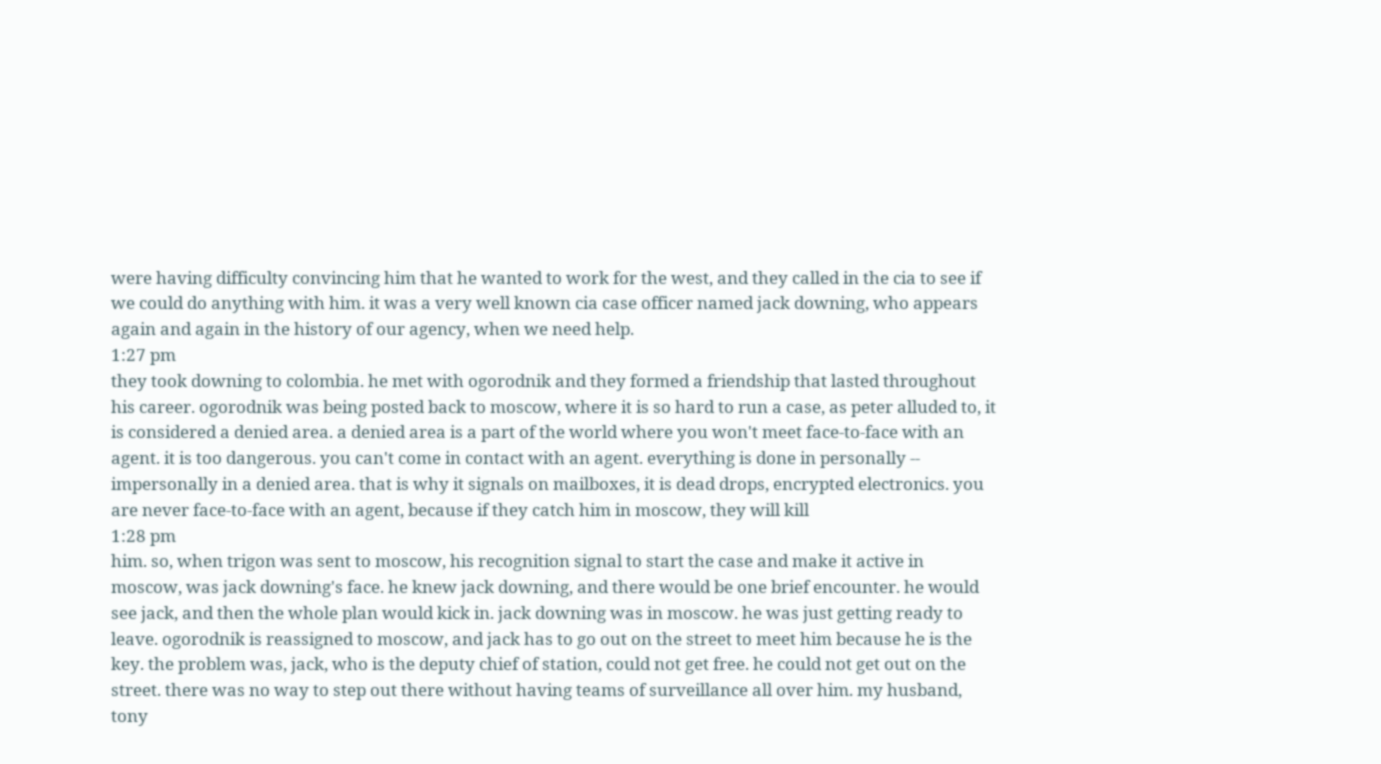were having difficulty convincing him that he wanted to work for the west, and they called in the cia to see if we could do anything with him. it was a very well known cia case officer named jack downing, who appears again and again in the history of our agency, when we need help.
1:27 pm
they took downing to colombia. he met with ogorodnik and they formed a friendship that lasted throughout his career. ogorodnik was being posted back to moscow, where it is so hard to run a case, as peter alluded to, it is considered a denied area. a denied area is a part of the world where you won't meet face-to-face with an agent. it is too dangerous. you can't come in contact with an agent. everything is done in personally -- impersonally in a denied area. that is why it signals on mailboxes, it is dead drops, encrypted electronics. you are never face-to-face with an agent, because if they catch him in moscow, they will kill
1:28 pm
him. so, when trigon was sent to moscow, his recognition signal to start the case and make it active in moscow, was jack downing's face. he knew jack downing, and there would be one brief encounter. he would see jack, and then the whole plan would kick in. jack downing was in moscow. he was just getting ready to leave. ogorodnik is reassigned to moscow, and jack has to go out on the street to meet him because he is the key. the problem was, jack, who is the deputy chief of station, could not get free. he could not get out on the street. there was no way to step out there without having teams of surveillance all over him. my husband, tony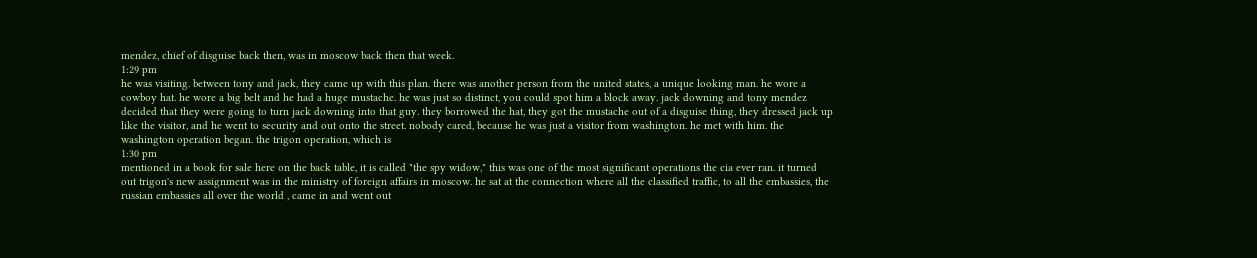mendez, chief of disguise back then, was in moscow back then that week.
1:29 pm
he was visiting. between tony and jack, they came up with this plan. there was another person from the united states, a unique looking man. he wore a cowboy hat. he wore a big belt and he had a huge mustache. he was just so distinct, you could spot him a block away. jack downing and tony mendez decided that they were going to turn jack downing into that guy. they borrowed the hat, they got the mustache out of a disguise thing, they dressed jack up like the visitor, and he went to security and out onto the street. nobody cared, because he was just a visitor from washington. he met with him. the washington operation began. the trigon operation, which is
1:30 pm
mentioned in a book for sale here on the back table, it is called "the spy widow," this was one of the most significant operations the cia ever ran. it turned out trigon's new assignment was in the ministry of foreign affairs in moscow. he sat at the connection where all the classified traffic, to all the embassies, the russian embassies all over the world , came in and went out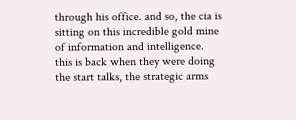through his office. and so, the cia is sitting on this incredible gold mine of information and intelligence. this is back when they were doing the start talks, the strategic arms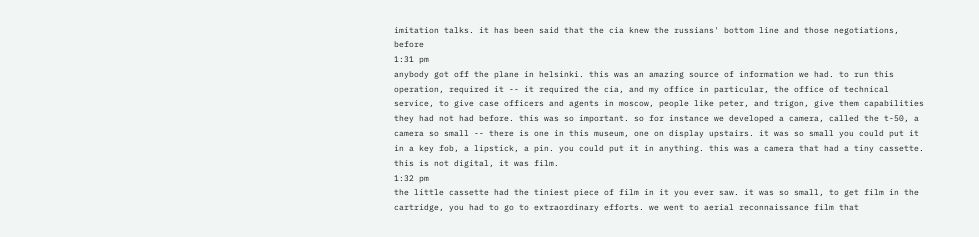imitation talks. it has been said that the cia knew the russians' bottom line and those negotiations, before
1:31 pm
anybody got off the plane in helsinki. this was an amazing source of information we had. to run this operation, required it -- it required the cia, and my office in particular, the office of technical service, to give case officers and agents in moscow, people like peter, and trigon, give them capabilities they had not had before. this was so important. so for instance we developed a camera, called the t-50, a camera so small -- there is one in this museum, one on display upstairs. it was so small you could put it in a key fob, a lipstick, a pin. you could put it in anything. this was a camera that had a tiny cassette. this is not digital, it was film.
1:32 pm
the little cassette had the tiniest piece of film in it you ever saw. it was so small, to get film in the cartridge, you had to go to extraordinary efforts. we went to aerial reconnaissance film that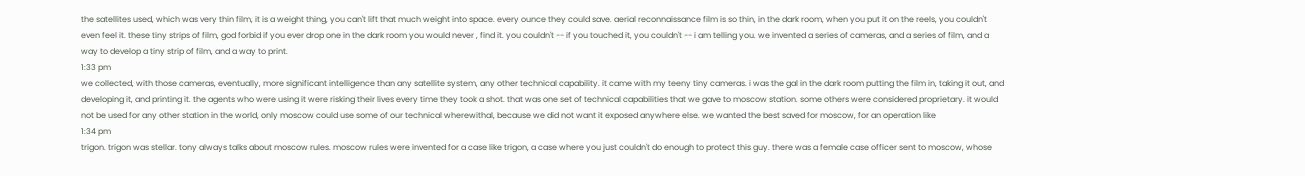the satellites used, which was very thin film, it is a weight thing, you can't lift that much weight into space. every ounce they could save. aerial reconnaissance film is so thin, in the dark room, when you put it on the reels, you couldn't even feel it. these tiny strips of film, god forbid if you ever drop one in the dark room you would never , find it. you couldn't -- if you touched it, you couldn't -- i am telling you. we invented a series of cameras, and a series of film, and a way to develop a tiny strip of film, and a way to print.
1:33 pm
we collected, with those cameras, eventually, more significant intelligence than any satellite system, any other technical capability. it came with my teeny tiny cameras. i was the gal in the dark room putting the film in, taking it out, and developing it, and printing it. the agents who were using it were risking their lives every time they took a shot. that was one set of technical capabilities that we gave to moscow station. some others were considered proprietary. it would not be used for any other station in the world, only moscow could use some of our technical wherewithal, because we did not want it exposed anywhere else. we wanted the best saved for moscow, for an operation like
1:34 pm
trigon. trigon was stellar. tony always talks about moscow rules. moscow rules were invented for a case like trigon, a case where you just couldn't do enough to protect this guy. there was a female case officer sent to moscow, whose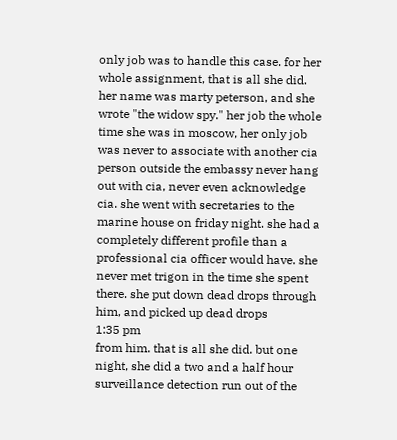only job was to handle this case. for her whole assignment, that is all she did. her name was marty peterson, and she wrote "the widow spy." her job the whole time she was in moscow, her only job was never to associate with another cia person outside the embassy never hang out with cia, never even acknowledge cia. she went with secretaries to the marine house on friday night. she had a completely different profile than a professional cia officer would have. she never met trigon in the time she spent there. she put down dead drops through him, and picked up dead drops
1:35 pm
from him. that is all she did. but one night, she did a two and a half hour surveillance detection run out of the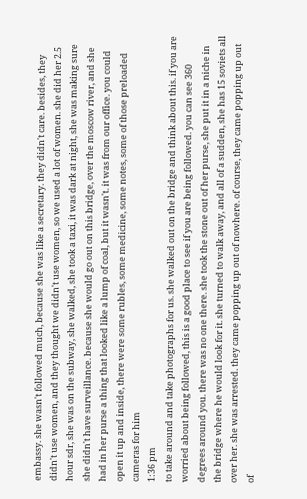embassy. she wasn't followed much, because she was like a secretary. they didn't care. besides, they didn't use women, and they thought we didn't use women, so we used a lot of women. she did her 2.5 hour sdr, she was on the subway, she walked, she took a taxi, it was dark at night, she was making sure she didn't have surveillance. because she would go out on this bridge, over the moscow river, and she had in her purse a thing that looked like a lump of coal, but it wasn't. it was from our office. you could open it up and inside, there were some rubles, some medicine, some notes, some of those preloaded cameras for him
1:36 pm
to take around and take photographs for us. she walked out on the bridge and think about this. if you are worried about being followed, this is a good place to see if you are being followed. you can see 360 degrees around you. there was no one there. she took the stone out of her purse, she put it in a niche in the bridge where he would look for it. she turned to walk away, and all of a sudden, she has 15 soviets all over her. she was arrested. they came popping up out of nowhere. of course, they came popping up out of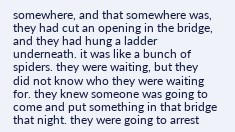somewhere, and that somewhere was, they had cut an opening in the bridge, and they had hung a ladder underneath. it was like a bunch of spiders. they were waiting, but they did not know who they were waiting for. they knew someone was going to come and put something in that bridge that night. they were going to arrest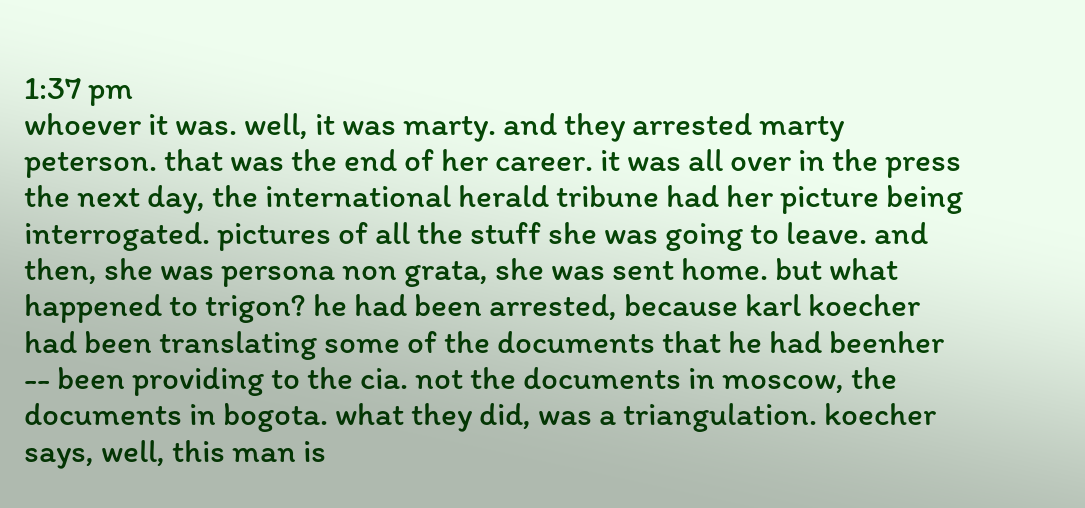1:37 pm
whoever it was. well, it was marty. and they arrested marty peterson. that was the end of her career. it was all over in the press the next day, the international herald tribune had her picture being interrogated. pictures of all the stuff she was going to leave. and then, she was persona non grata, she was sent home. but what happened to trigon? he had been arrested, because karl koecher had been translating some of the documents that he had beenher -- been providing to the cia. not the documents in moscow, the documents in bogota. what they did, was a triangulation. koecher says, well, this man is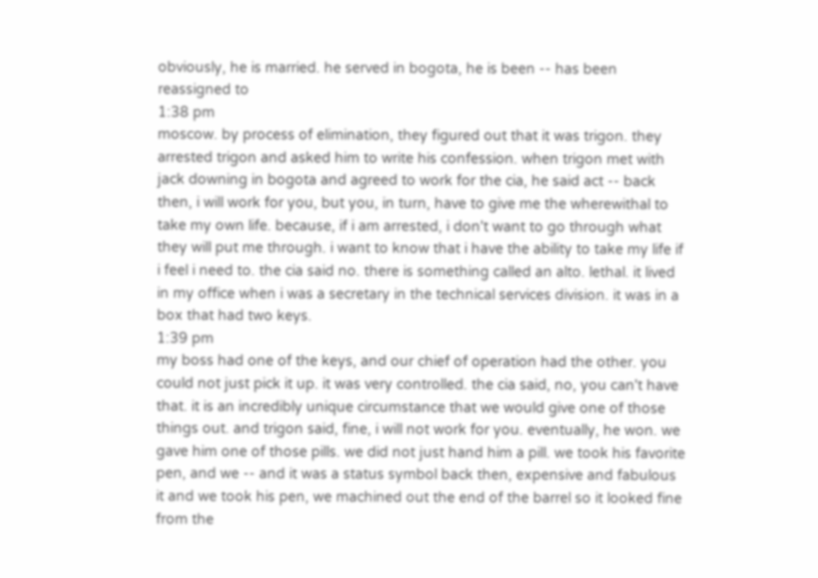obviously, he is married. he served in bogota, he is been -- has been reassigned to
1:38 pm
moscow. by process of elimination, they figured out that it was trigon. they arrested trigon and asked him to write his confession. when trigon met with jack downing in bogota and agreed to work for the cia, he said act -- back then, i will work for you, but you, in turn, have to give me the wherewithal to take my own life. because, if i am arrested, i don't want to go through what they will put me through. i want to know that i have the ability to take my life if i feel i need to. the cia said no. there is something called an alto. lethal. it lived in my office when i was a secretary in the technical services division. it was in a box that had two keys.
1:39 pm
my boss had one of the keys, and our chief of operation had the other. you could not just pick it up. it was very controlled. the cia said, no, you can't have that. it is an incredibly unique circumstance that we would give one of those things out. and trigon said, fine, i will not work for you. eventually, he won. we gave him one of those pills. we did not just hand him a pill. we took his favorite pen, and we -- and it was a status symbol back then, expensive and fabulous it and we took his pen, we machined out the end of the barrel so it looked fine from the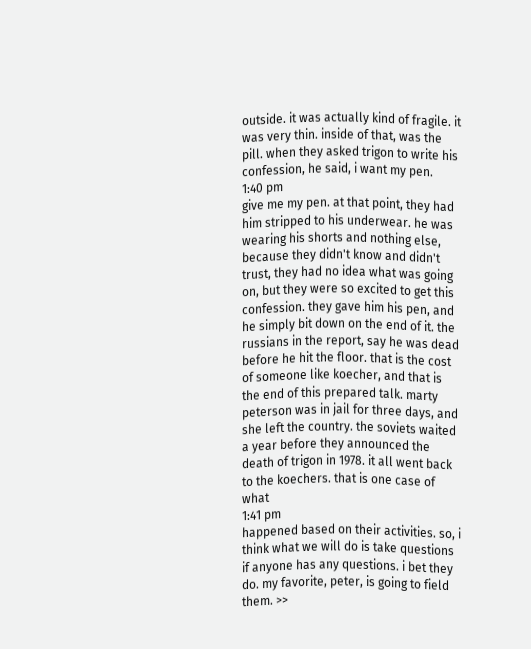outside. it was actually kind of fragile. it was very thin. inside of that, was the pill. when they asked trigon to write his confession, he said, i want my pen.
1:40 pm
give me my pen. at that point, they had him stripped to his underwear. he was wearing his shorts and nothing else, because they didn't know and didn't trust, they had no idea what was going on, but they were so excited to get this confession. they gave him his pen, and he simply bit down on the end of it. the russians in the report, say he was dead before he hit the floor. that is the cost of someone like koecher, and that is the end of this prepared talk. marty peterson was in jail for three days, and she left the country. the soviets waited a year before they announced the death of trigon in 1978. it all went back to the koechers. that is one case of what
1:41 pm
happened based on their activities. so, i think what we will do is take questions if anyone has any questions. i bet they do. my favorite, peter, is going to field them. >>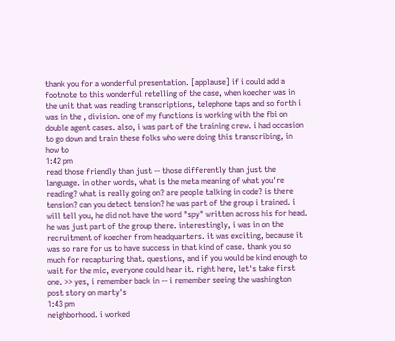thank you for a wonderful presentation. [applause] if i could add a footnote to this wonderful retelling of the case, when koecher was in the unit that was reading transcriptions, telephone taps and so forth i was in the , division. one of my functions is working with the fbi on double agent cases. also, i was part of the training crew. i had occasion to go down and train these folks who were doing this transcribing, in how to
1:42 pm
read those friendly than just -- those differently than just the language. in other words, what is the meta meaning of what you're reading? what is really going on? are people talking in code? is there tension? can you detect tension? he was part of the group i trained. i will tell you, he did not have the word "spy" written across his for head. he was just part of the group there. interestingly, i was in on the recruitment of koecher from headquarters. it was exciting, because it was so rare for us to have success in that kind of case. thank you so much for recapturing that. questions, and if you would be kind enough to wait for the mic, everyone could hear it. right here, let's take first one. >> yes, i remember back in -- i remember seeing the washington post story on marty's
1:43 pm
neighborhood. i worked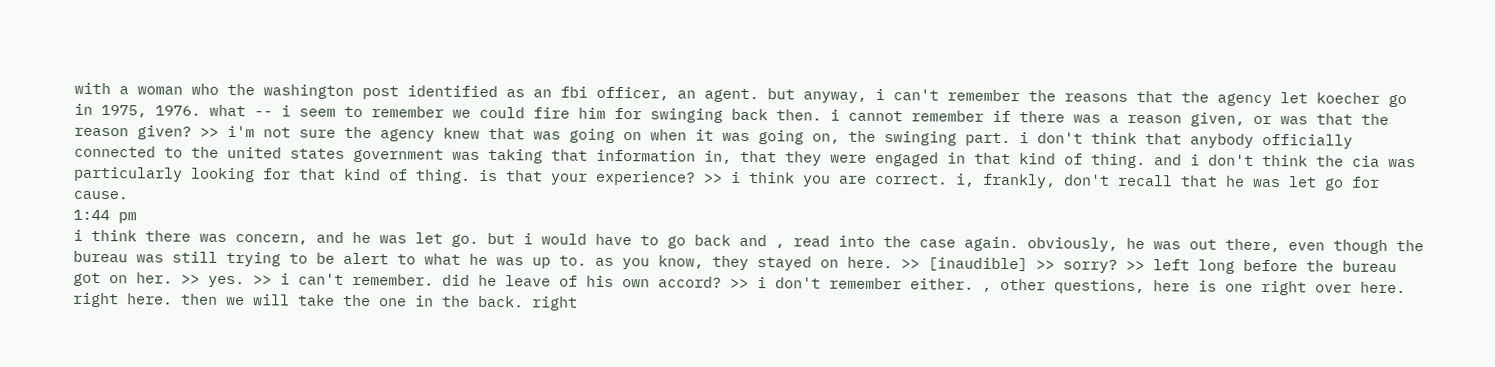with a woman who the washington post identified as an fbi officer, an agent. but anyway, i can't remember the reasons that the agency let koecher go in 1975, 1976. what -- i seem to remember we could fire him for swinging back then. i cannot remember if there was a reason given, or was that the reason given? >> i'm not sure the agency knew that was going on when it was going on, the swinging part. i don't think that anybody officially connected to the united states government was taking that information in, that they were engaged in that kind of thing. and i don't think the cia was particularly looking for that kind of thing. is that your experience? >> i think you are correct. i, frankly, don't recall that he was let go for cause.
1:44 pm
i think there was concern, and he was let go. but i would have to go back and , read into the case again. obviously, he was out there, even though the bureau was still trying to be alert to what he was up to. as you know, they stayed on here. >> [inaudible] >> sorry? >> left long before the bureau got on her. >> yes. >> i can't remember. did he leave of his own accord? >> i don't remember either. , other questions, here is one right over here. right here. then we will take the one in the back. right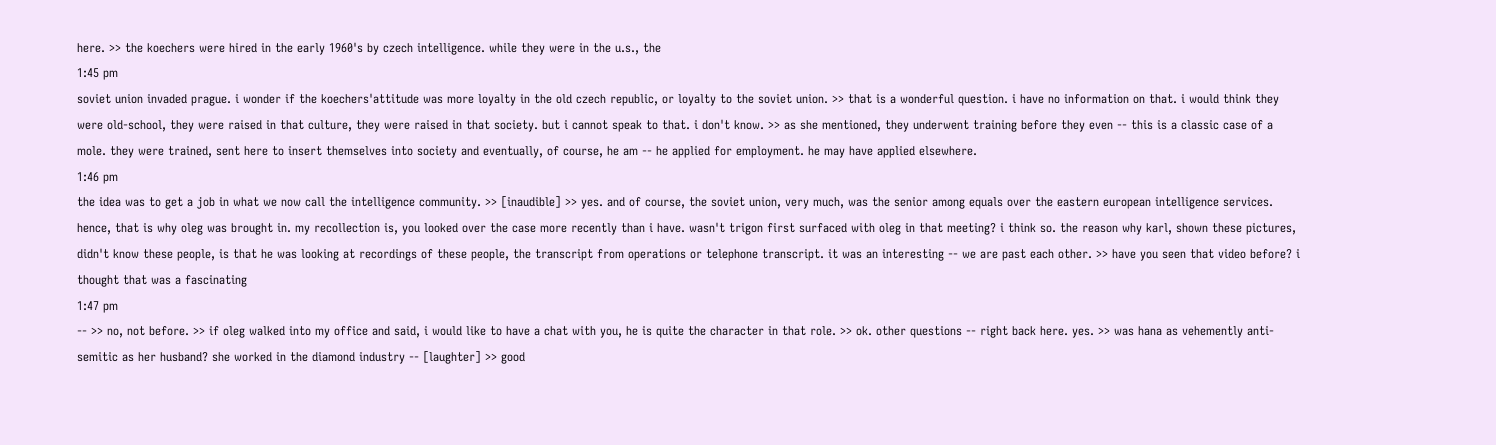here. >> the koechers were hired in the early 1960's by czech intelligence. while they were in the u.s., the
1:45 pm
soviet union invaded prague. i wonder if the koechers'attitude was more loyalty in the old czech republic, or loyalty to the soviet union. >> that is a wonderful question. i have no information on that. i would think they were old-school, they were raised in that culture, they were raised in that society. but i cannot speak to that. i don't know. >> as she mentioned, they underwent training before they even -- this is a classic case of a mole. they were trained, sent here to insert themselves into society and eventually, of course, he am -- he applied for employment. he may have applied elsewhere.
1:46 pm
the idea was to get a job in what we now call the intelligence community. >> [inaudible] >> yes. and of course, the soviet union, very much, was the senior among equals over the eastern european intelligence services. hence, that is why oleg was brought in. my recollection is, you looked over the case more recently than i have. wasn't trigon first surfaced with oleg in that meeting? i think so. the reason why karl, shown these pictures, didn't know these people, is that he was looking at recordings of these people, the transcript from operations or telephone transcript. it was an interesting -- we are past each other. >> have you seen that video before? i thought that was a fascinating
1:47 pm
-- >> no, not before. >> if oleg walked into my office and said, i would like to have a chat with you, he is quite the character in that role. >> ok. other questions -- right back here. yes. >> was hana as vehemently anti-semitic as her husband? she worked in the diamond industry -- [laughter] >> good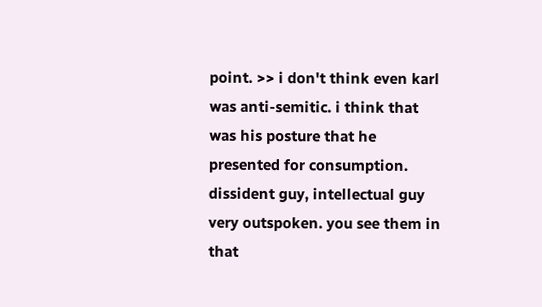point. >> i don't think even karl was anti-semitic. i think that was his posture that he presented for consumption. dissident guy, intellectual guy very outspoken. you see them in that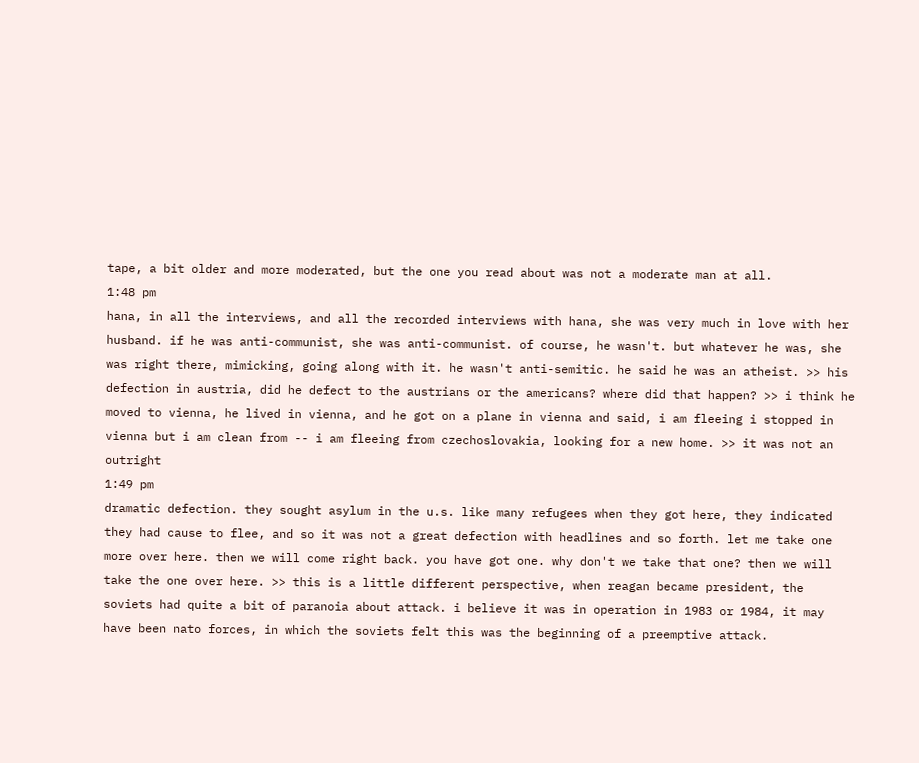tape, a bit older and more moderated, but the one you read about was not a moderate man at all.
1:48 pm
hana, in all the interviews, and all the recorded interviews with hana, she was very much in love with her husband. if he was anti-communist, she was anti-communist. of course, he wasn't. but whatever he was, she was right there, mimicking, going along with it. he wasn't anti-semitic. he said he was an atheist. >> his defection in austria, did he defect to the austrians or the americans? where did that happen? >> i think he moved to vienna, he lived in vienna, and he got on a plane in vienna and said, i am fleeing i stopped in vienna but i am clean from -- i am fleeing from czechoslovakia, looking for a new home. >> it was not an outright
1:49 pm
dramatic defection. they sought asylum in the u.s. like many refugees when they got here, they indicated they had cause to flee, and so it was not a great defection with headlines and so forth. let me take one more over here. then we will come right back. you have got one. why don't we take that one? then we will take the one over here. >> this is a little different perspective, when reagan became president, the soviets had quite a bit of paranoia about attack. i believe it was in operation in 1983 or 1984, it may have been nato forces, in which the soviets felt this was the beginning of a preemptive attack.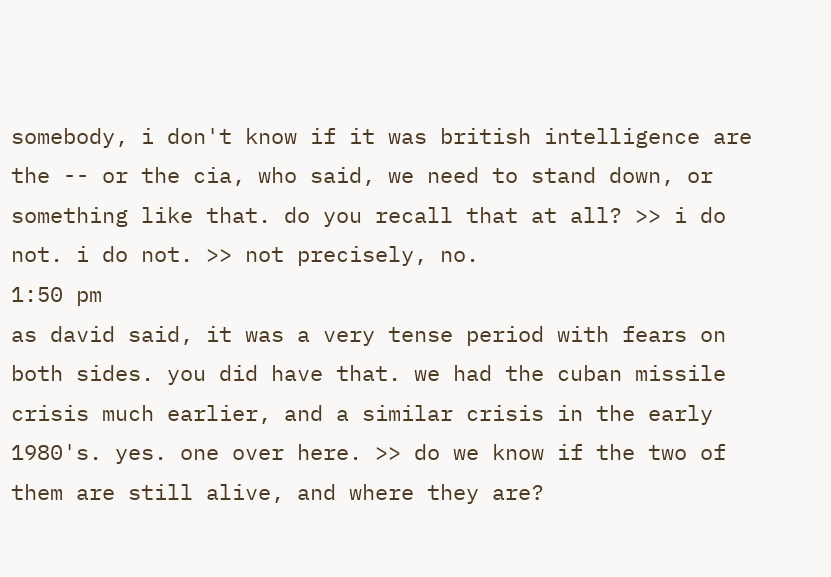somebody, i don't know if it was british intelligence are the -- or the cia, who said, we need to stand down, or something like that. do you recall that at all? >> i do not. i do not. >> not precisely, no.
1:50 pm
as david said, it was a very tense period with fears on both sides. you did have that. we had the cuban missile crisis much earlier, and a similar crisis in the early 1980's. yes. one over here. >> do we know if the two of them are still alive, and where they are?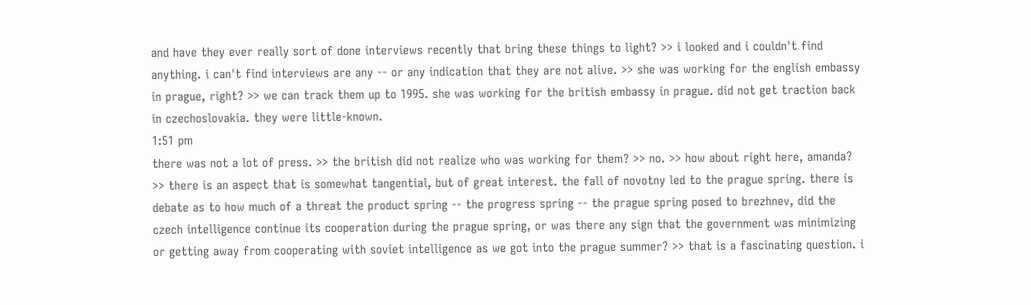and have they ever really sort of done interviews recently that bring these things to light? >> i looked and i couldn't find anything. i can't find interviews are any -- or any indication that they are not alive. >> she was working for the english embassy in prague, right? >> we can track them up to 1995. she was working for the british embassy in prague. did not get traction back in czechoslovakia. they were little-known.
1:51 pm
there was not a lot of press. >> the british did not realize who was working for them? >> no. >> how about right here, amanda? >> there is an aspect that is somewhat tangential, but of great interest. the fall of novotny led to the prague spring. there is debate as to how much of a threat the product spring -- the progress spring -- the prague spring posed to brezhnev, did the czech intelligence continue its cooperation during the prague spring, or was there any sign that the government was minimizing or getting away from cooperating with soviet intelligence as we got into the prague summer? >> that is a fascinating question. i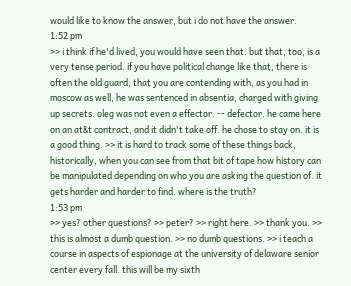would like to know the answer, but i do not have the answer.
1:52 pm
>> i think if he'd lived, you would have seen that. but that, too, is a very tense period. if you have political change like that, there is often the old guard, that you are contending with, as you had in moscow as well, he was sentenced in absentia, charged with giving up secrets. oleg was not even a effector. -- defector. he came here on an at&t contract, and it didn't take off. he chose to stay on. it is a good thing. >> it is hard to track some of these things back, historically, when you can see from that bit of tape how history can be manipulated depending on who you are asking the question of. it gets harder and harder to find. where is the truth?
1:53 pm
>> yes? other questions? >> peter? >> right here. >> thank you. >> this is almost a dumb question. >> no dumb questions. >> i teach a course in aspects of espionage at the university of delaware senior center every fall. this will be my sixth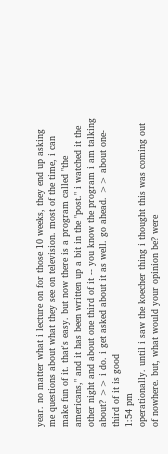year. no matter what i lecture on for those 10 weeks, they end up asking me questions about what they see on television. most of the time, i can make fun of it. that's easy. but now there is a program called "the americans," and it has been written up a bit in the "post." i watched it the other night and about one third of it -- you know the program i am talking about? >> i do. i get asked about it as well. go ahead. >> about one-third of it is good
1:54 pm
operationally. until i saw the koecher thing i thought this was coming out of nowhere. but, what would your opinion be? were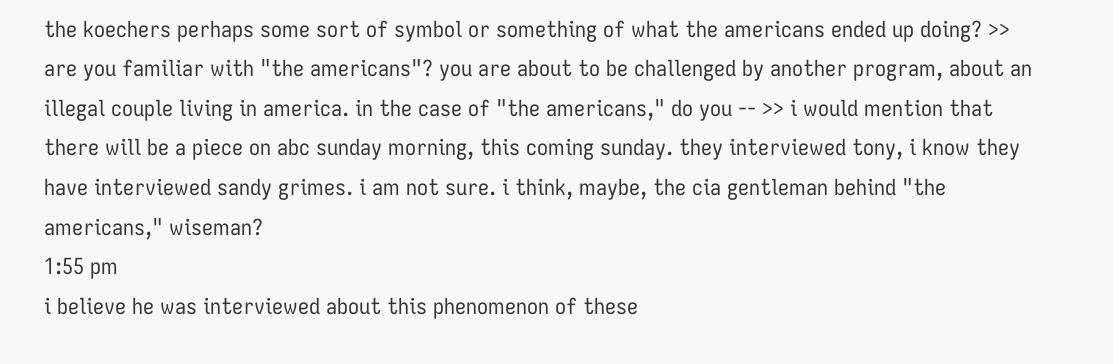the koechers perhaps some sort of symbol or something of what the americans ended up doing? >> are you familiar with "the americans"? you are about to be challenged by another program, about an illegal couple living in america. in the case of "the americans," do you -- >> i would mention that there will be a piece on abc sunday morning, this coming sunday. they interviewed tony, i know they have interviewed sandy grimes. i am not sure. i think, maybe, the cia gentleman behind "the americans," wiseman?
1:55 pm
i believe he was interviewed about this phenomenon of these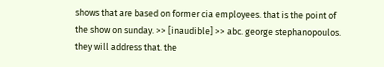shows that are based on former cia employees. that is the point of the show on sunday. >> [inaudible] >> abc. george stephanopoulos. they will address that. the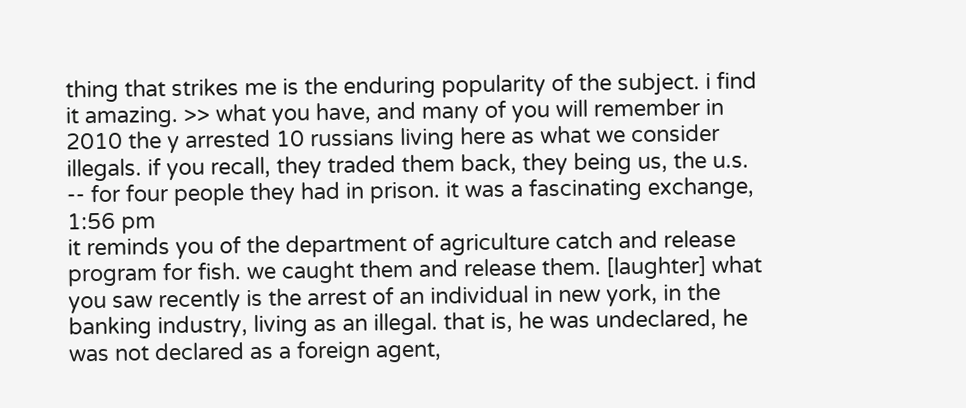thing that strikes me is the enduring popularity of the subject. i find it amazing. >> what you have, and many of you will remember in 2010 the y arrested 10 russians living here as what we consider illegals. if you recall, they traded them back, they being us, the u.s. -- for four people they had in prison. it was a fascinating exchange,
1:56 pm
it reminds you of the department of agriculture catch and release program for fish. we caught them and release them. [laughter] what you saw recently is the arrest of an individual in new york, in the banking industry, living as an illegal. that is, he was undeclared, he was not declared as a foreign agent,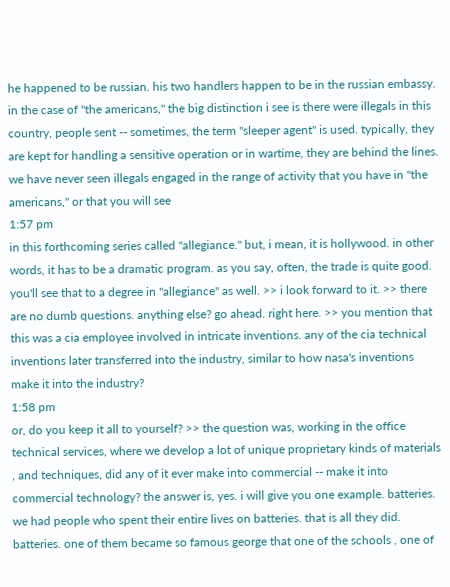he happened to be russian. his two handlers happen to be in the russian embassy. in the case of "the americans," the big distinction i see is there were illegals in this country, people sent -- sometimes, the term "sleeper agent" is used. typically, they are kept for handling a sensitive operation or in wartime, they are behind the lines. we have never seen illegals engaged in the range of activity that you have in "the americans," or that you will see
1:57 pm
in this forthcoming series called "allegiance." but, i mean, it is hollywood. in other words, it has to be a dramatic program. as you say, often, the trade is quite good. you'll see that to a degree in "allegiance" as well. >> i look forward to it. >> there are no dumb questions. anything else? go ahead. right here. >> you mention that this was a cia employee involved in intricate inventions. any of the cia technical inventions later transferred into the industry, similar to how nasa's inventions make it into the industry?
1:58 pm
or, do you keep it all to yourself? >> the question was, working in the office technical services, where we develop a lot of unique proprietary kinds of materials , and techniques, did any of it ever make into commercial -- make it into commercial technology? the answer is, yes. i will give you one example. batteries. we had people who spent their entire lives on batteries. that is all they did. batteries. one of them became so famous george that one of the schools , one of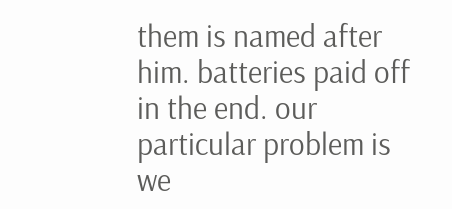them is named after him. batteries paid off in the end. our particular problem is we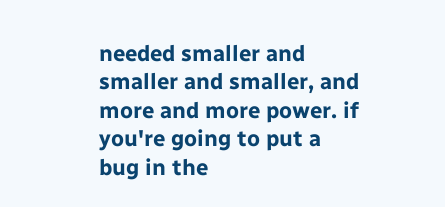needed smaller and smaller and smaller, and more and more power. if you're going to put a bug in the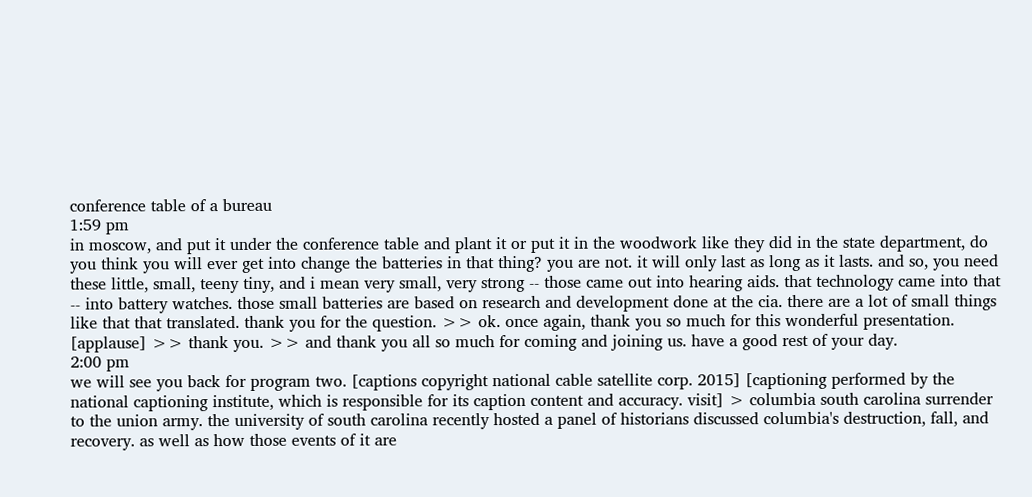conference table of a bureau
1:59 pm
in moscow, and put it under the conference table and plant it or put it in the woodwork like they did in the state department, do you think you will ever get into change the batteries in that thing? you are not. it will only last as long as it lasts. and so, you need these little, small, teeny tiny, and i mean very small, very strong -- those came out into hearing aids. that technology came into that -- into battery watches. those small batteries are based on research and development done at the cia. there are a lot of small things like that that translated. thank you for the question. >> ok. once again, thank you so much for this wonderful presentation. [applause] >> thank you. >> and thank you all so much for coming and joining us. have a good rest of your day.
2:00 pm
we will see you back for program two. [captions copyright national cable satellite corp. 2015] [captioning performed by the national captioning institute, which is responsible for its caption content and accuracy. visit] > columbia south carolina surrender to the union army. the university of south carolina recently hosted a panel of historians discussed columbia's destruction, fall, and recovery. as well as how those events of it are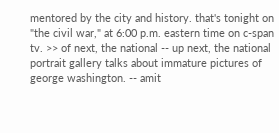mentored by the city and history. that's tonight on "the civil war," at 6:00 p.m. eastern time on c-span tv. >> of next, the national -- up next, the national portrait gallery talks about immature pictures of george washington. -- amit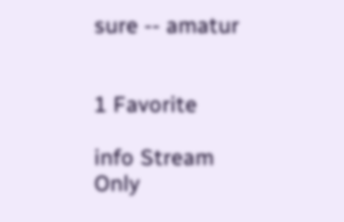sure -- amatur


1 Favorite

info Stream Only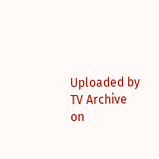Uploaded by TV Archive on